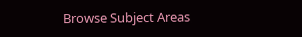Browse Subject Areas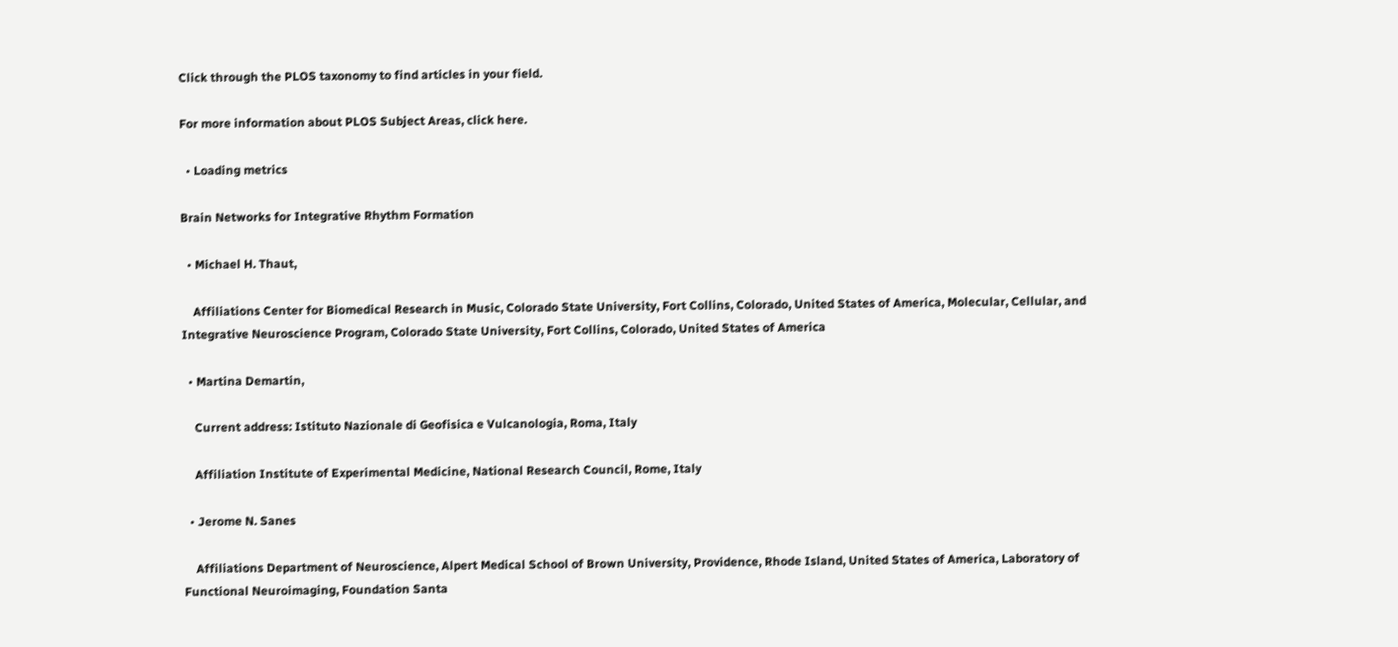Click through the PLOS taxonomy to find articles in your field.

For more information about PLOS Subject Areas, click here.

  • Loading metrics

Brain Networks for Integrative Rhythm Formation

  • Michael H. Thaut,

    Affiliations Center for Biomedical Research in Music, Colorado State University, Fort Collins, Colorado, United States of America, Molecular, Cellular, and Integrative Neuroscience Program, Colorado State University, Fort Collins, Colorado, United States of America

  • Martina Demartin,

    Current address: Istituto Nazionale di Geofisica e Vulcanologia, Roma, Italy

    Affiliation Institute of Experimental Medicine, National Research Council, Rome, Italy

  • Jerome N. Sanes

    Affiliations Department of Neuroscience, Alpert Medical School of Brown University, Providence, Rhode Island, United States of America, Laboratory of Functional Neuroimaging, Foundation Santa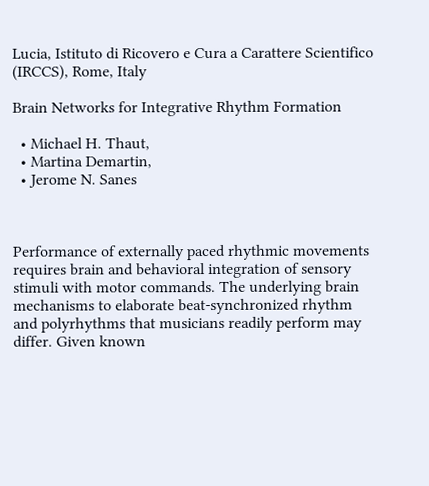Lucia, Istituto di Ricovero e Cura a Carattere Scientifico (IRCCS), Rome, Italy

Brain Networks for Integrative Rhythm Formation

  • Michael H. Thaut,
  • Martina Demartin,
  • Jerome N. Sanes



Performance of externally paced rhythmic movements requires brain and behavioral integration of sensory stimuli with motor commands. The underlying brain mechanisms to elaborate beat-synchronized rhythm and polyrhythms that musicians readily perform may differ. Given known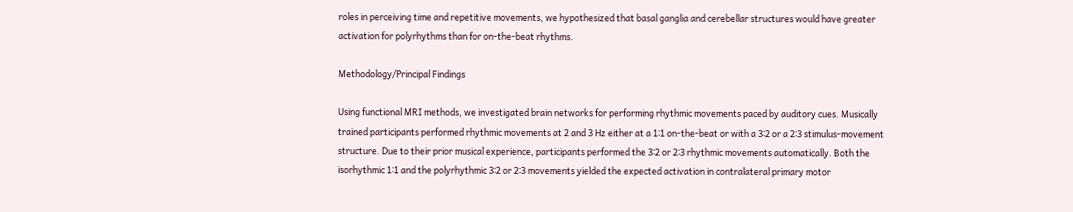roles in perceiving time and repetitive movements, we hypothesized that basal ganglia and cerebellar structures would have greater activation for polyrhythms than for on-the-beat rhythms.

Methodology/Principal Findings

Using functional MRI methods, we investigated brain networks for performing rhythmic movements paced by auditory cues. Musically trained participants performed rhythmic movements at 2 and 3 Hz either at a 1∶1 on-the-beat or with a 3∶2 or a 2∶3 stimulus-movement structure. Due to their prior musical experience, participants performed the 3∶2 or 2∶3 rhythmic movements automatically. Both the isorhythmic 1∶1 and the polyrhythmic 3∶2 or 2∶3 movements yielded the expected activation in contralateral primary motor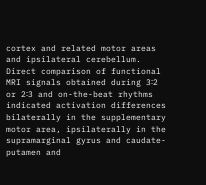cortex and related motor areas and ipsilateral cerebellum. Direct comparison of functional MRI signals obtained during 3∶2 or 2∶3 and on-the-beat rhythms indicated activation differences bilaterally in the supplementary motor area, ipsilaterally in the supramarginal gyrus and caudate-putamen and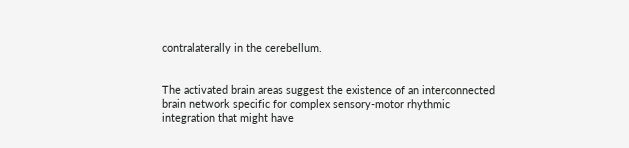contralaterally in the cerebellum.


The activated brain areas suggest the existence of an interconnected brain network specific for complex sensory-motor rhythmic integration that might have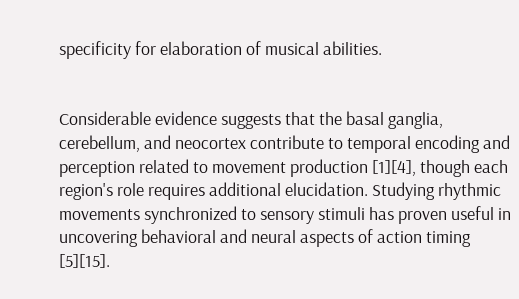specificity for elaboration of musical abilities.


Considerable evidence suggests that the basal ganglia, cerebellum, and neocortex contribute to temporal encoding and perception related to movement production [1][4], though each region's role requires additional elucidation. Studying rhythmic movements synchronized to sensory stimuli has proven useful in uncovering behavioral and neural aspects of action timing [5][15].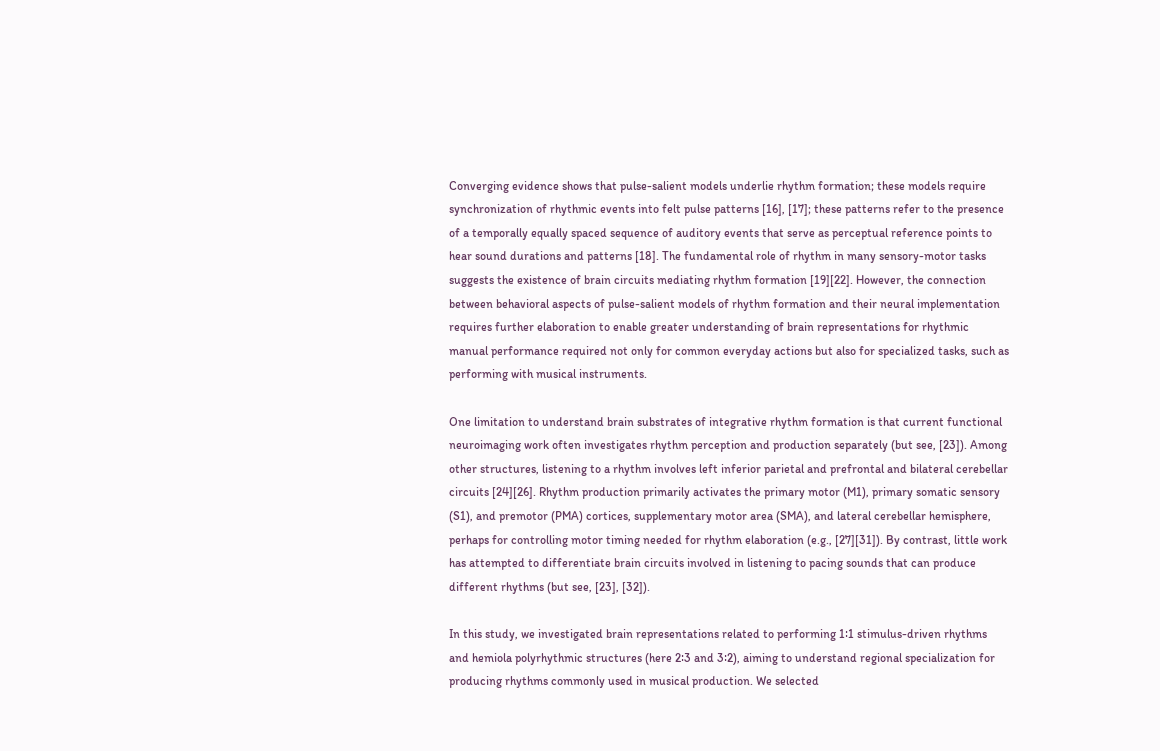Converging evidence shows that pulse-salient models underlie rhythm formation; these models require synchronization of rhythmic events into felt pulse patterns [16], [17]; these patterns refer to the presence of a temporally equally spaced sequence of auditory events that serve as perceptual reference points to hear sound durations and patterns [18]. The fundamental role of rhythm in many sensory-motor tasks suggests the existence of brain circuits mediating rhythm formation [19][22]. However, the connection between behavioral aspects of pulse-salient models of rhythm formation and their neural implementation requires further elaboration to enable greater understanding of brain representations for rhythmic manual performance required not only for common everyday actions but also for specialized tasks, such as performing with musical instruments.

One limitation to understand brain substrates of integrative rhythm formation is that current functional neuroimaging work often investigates rhythm perception and production separately (but see, [23]). Among other structures, listening to a rhythm involves left inferior parietal and prefrontal and bilateral cerebellar circuits [24][26]. Rhythm production primarily activates the primary motor (M1), primary somatic sensory (S1), and premotor (PMA) cortices, supplementary motor area (SMA), and lateral cerebellar hemisphere, perhaps for controlling motor timing needed for rhythm elaboration (e.g., [27][31]). By contrast, little work has attempted to differentiate brain circuits involved in listening to pacing sounds that can produce different rhythms (but see, [23], [32]).

In this study, we investigated brain representations related to performing 1∶1 stimulus-driven rhythms and hemiola polyrhythmic structures (here 2∶3 and 3∶2), aiming to understand regional specialization for producing rhythms commonly used in musical production. We selected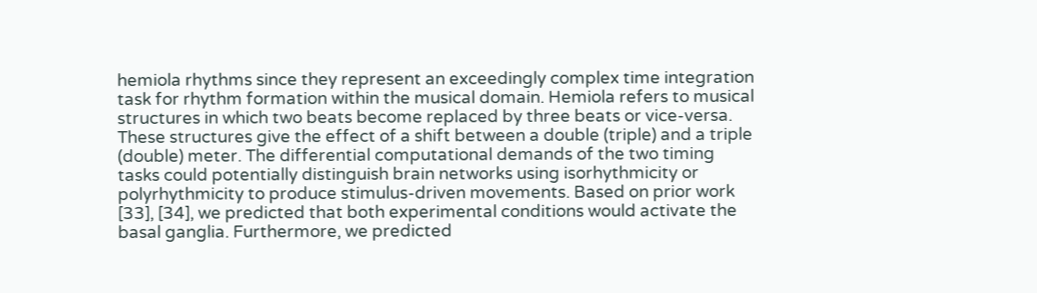hemiola rhythms since they represent an exceedingly complex time integration task for rhythm formation within the musical domain. Hemiola refers to musical structures in which two beats become replaced by three beats or vice-versa. These structures give the effect of a shift between a double (triple) and a triple (double) meter. The differential computational demands of the two timing tasks could potentially distinguish brain networks using isorhythmicity or polyrhythmicity to produce stimulus-driven movements. Based on prior work [33], [34], we predicted that both experimental conditions would activate the basal ganglia. Furthermore, we predicted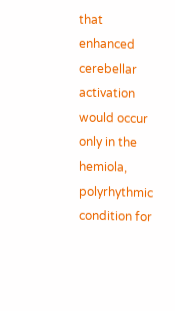that enhanced cerebellar activation would occur only in the hemiola, polyrhythmic condition for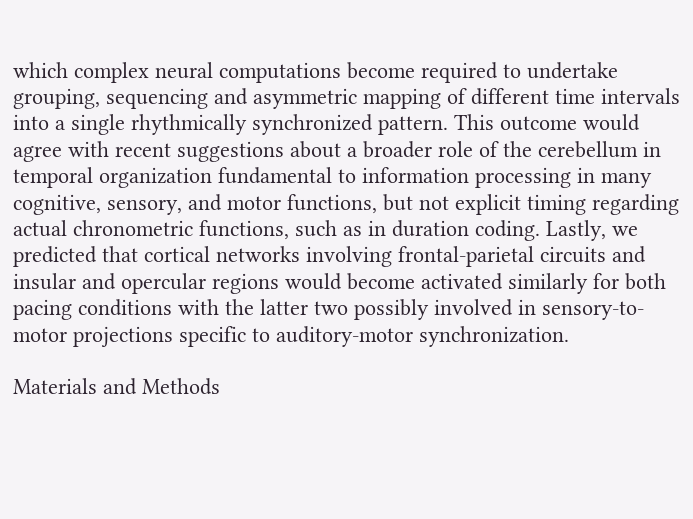which complex neural computations become required to undertake grouping, sequencing and asymmetric mapping of different time intervals into a single rhythmically synchronized pattern. This outcome would agree with recent suggestions about a broader role of the cerebellum in temporal organization fundamental to information processing in many cognitive, sensory, and motor functions, but not explicit timing regarding actual chronometric functions, such as in duration coding. Lastly, we predicted that cortical networks involving frontal-parietal circuits and insular and opercular regions would become activated similarly for both pacing conditions with the latter two possibly involved in sensory-to-motor projections specific to auditory-motor synchronization.

Materials and Methods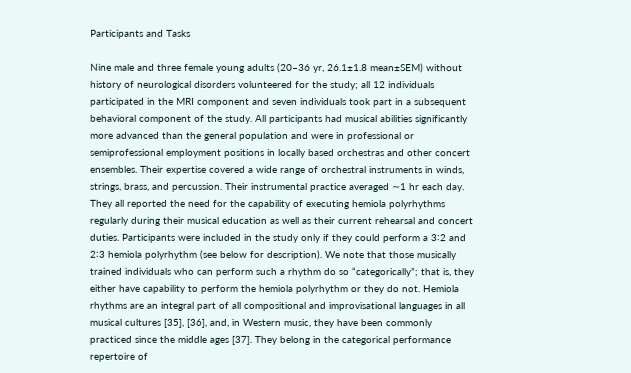Participants and Tasks

Nine male and three female young adults (20–36 yr, 26.1±1.8 mean±SEM) without history of neurological disorders volunteered for the study; all 12 individuals participated in the MRI component and seven individuals took part in a subsequent behavioral component of the study. All participants had musical abilities significantly more advanced than the general population and were in professional or semiprofessional employment positions in locally based orchestras and other concert ensembles. Their expertise covered a wide range of orchestral instruments in winds, strings, brass, and percussion. Their instrumental practice averaged ∼1 hr each day. They all reported the need for the capability of executing hemiola polyrhythms regularly during their musical education as well as their current rehearsal and concert duties. Participants were included in the study only if they could perform a 3∶2 and 2∶3 hemiola polyrhythm (see below for description). We note that those musically trained individuals who can perform such a rhythm do so “categorically”; that is, they either have capability to perform the hemiola polyrhythm or they do not. Hemiola rhythms are an integral part of all compositional and improvisational languages in all musical cultures [35], [36], and, in Western music, they have been commonly practiced since the middle ages [37]. They belong in the categorical performance repertoire of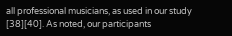all professional musicians, as used in our study [38][40]. As noted, our participants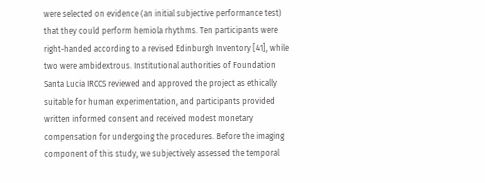were selected on evidence (an initial subjective performance test) that they could perform hemiola rhythms. Ten participants were right-handed according to a revised Edinburgh Inventory [41], while two were ambidextrous. Institutional authorities of Foundation Santa Lucia IRCCS reviewed and approved the project as ethically suitable for human experimentation, and participants provided written informed consent and received modest monetary compensation for undergoing the procedures. Before the imaging component of this study, we subjectively assessed the temporal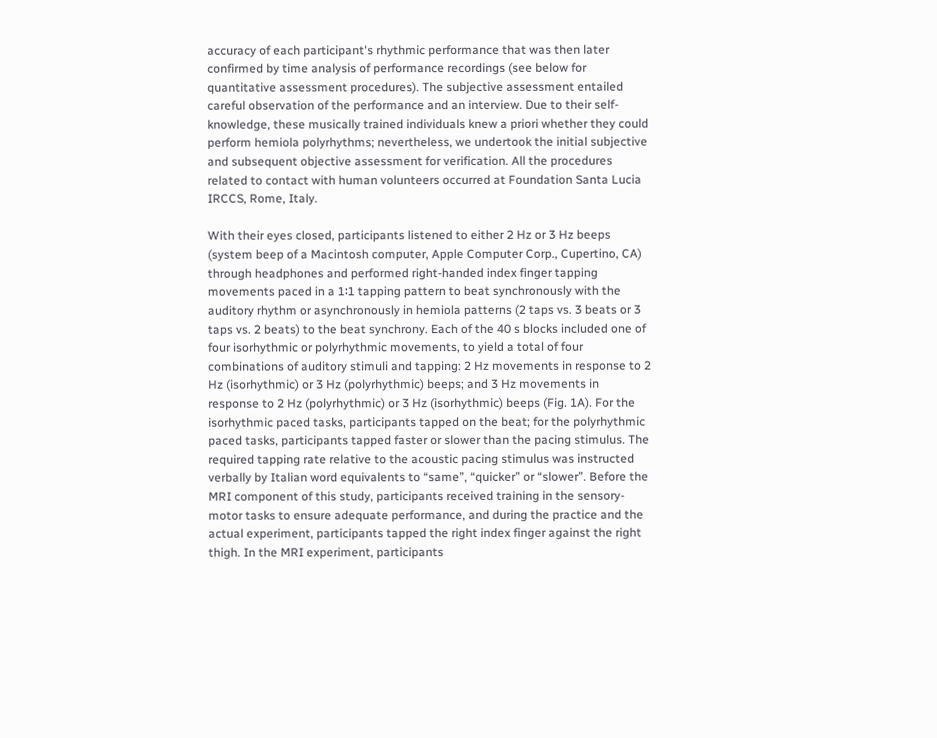accuracy of each participant's rhythmic performance that was then later confirmed by time analysis of performance recordings (see below for quantitative assessment procedures). The subjective assessment entailed careful observation of the performance and an interview. Due to their self-knowledge, these musically trained individuals knew a priori whether they could perform hemiola polyrhythms; nevertheless, we undertook the initial subjective and subsequent objective assessment for verification. All the procedures related to contact with human volunteers occurred at Foundation Santa Lucia IRCCS, Rome, Italy.

With their eyes closed, participants listened to either 2 Hz or 3 Hz beeps (system beep of a Macintosh computer, Apple Computer Corp., Cupertino, CA) through headphones and performed right-handed index finger tapping movements paced in a 1∶1 tapping pattern to beat synchronously with the auditory rhythm or asynchronously in hemiola patterns (2 taps vs. 3 beats or 3 taps vs. 2 beats) to the beat synchrony. Each of the 40 s blocks included one of four isorhythmic or polyrhythmic movements, to yield a total of four combinations of auditory stimuli and tapping: 2 Hz movements in response to 2 Hz (isorhythmic) or 3 Hz (polyrhythmic) beeps; and 3 Hz movements in response to 2 Hz (polyrhythmic) or 3 Hz (isorhythmic) beeps (Fig. 1A). For the isorhythmic paced tasks, participants tapped on the beat; for the polyrhythmic paced tasks, participants tapped faster or slower than the pacing stimulus. The required tapping rate relative to the acoustic pacing stimulus was instructed verbally by Italian word equivalents to “same”, “quicker” or “slower”. Before the MRI component of this study, participants received training in the sensory-motor tasks to ensure adequate performance, and during the practice and the actual experiment, participants tapped the right index finger against the right thigh. In the MRI experiment, participants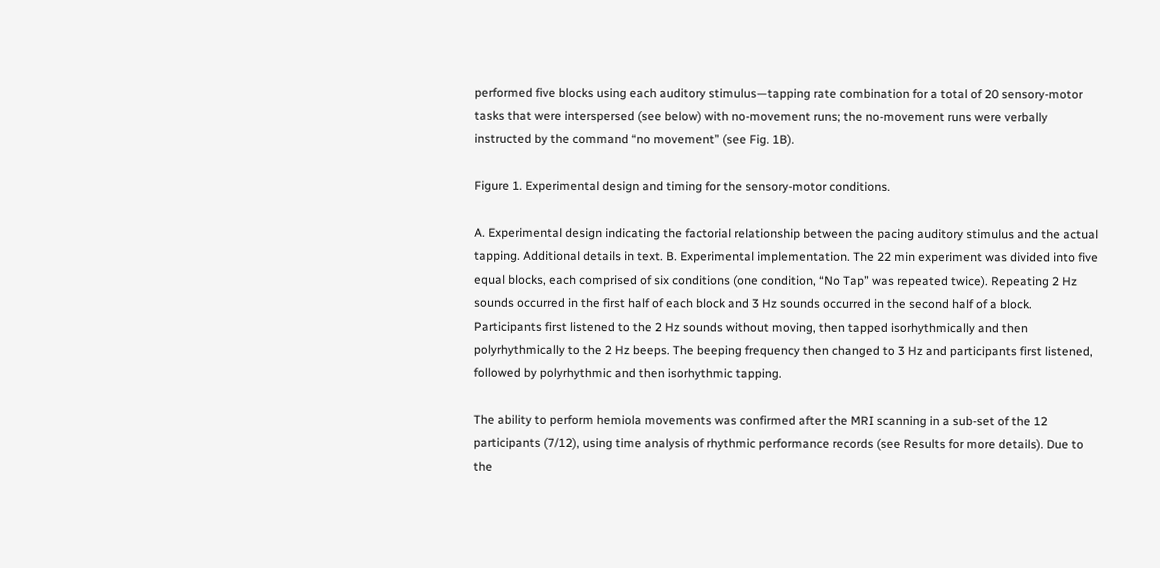performed five blocks using each auditory stimulus—tapping rate combination for a total of 20 sensory-motor tasks that were interspersed (see below) with no-movement runs; the no-movement runs were verbally instructed by the command “no movement” (see Fig. 1B).

Figure 1. Experimental design and timing for the sensory-motor conditions.

A. Experimental design indicating the factorial relationship between the pacing auditory stimulus and the actual tapping. Additional details in text. B. Experimental implementation. The 22 min experiment was divided into five equal blocks, each comprised of six conditions (one condition, “No Tap” was repeated twice). Repeating 2 Hz sounds occurred in the first half of each block and 3 Hz sounds occurred in the second half of a block. Participants first listened to the 2 Hz sounds without moving, then tapped isorhythmically and then polyrhythmically to the 2 Hz beeps. The beeping frequency then changed to 3 Hz and participants first listened, followed by polyrhythmic and then isorhythmic tapping.

The ability to perform hemiola movements was confirmed after the MRI scanning in a sub-set of the 12 participants (7/12), using time analysis of rhythmic performance records (see Results for more details). Due to the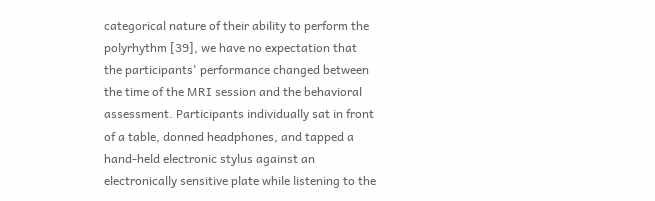categorical nature of their ability to perform the polyrhythm [39], we have no expectation that the participants' performance changed between the time of the MRI session and the behavioral assessment. Participants individually sat in front of a table, donned headphones, and tapped a hand-held electronic stylus against an electronically sensitive plate while listening to the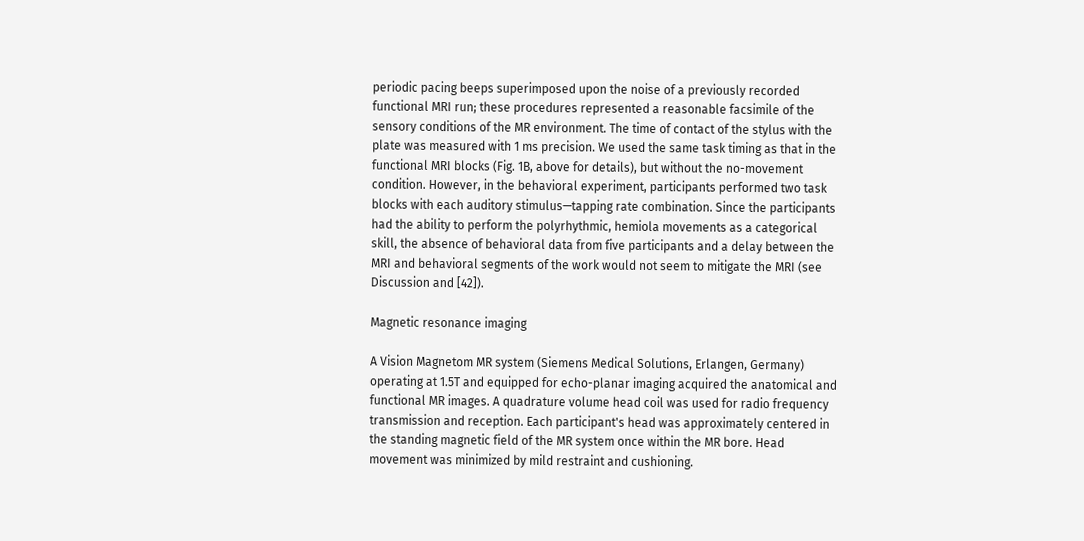periodic pacing beeps superimposed upon the noise of a previously recorded functional MRI run; these procedures represented a reasonable facsimile of the sensory conditions of the MR environment. The time of contact of the stylus with the plate was measured with 1 ms precision. We used the same task timing as that in the functional MRI blocks (Fig. 1B, above for details), but without the no-movement condition. However, in the behavioral experiment, participants performed two task blocks with each auditory stimulus—tapping rate combination. Since the participants had the ability to perform the polyrhythmic, hemiola movements as a categorical skill, the absence of behavioral data from five participants and a delay between the MRI and behavioral segments of the work would not seem to mitigate the MRI (see Discussion and [42]).

Magnetic resonance imaging

A Vision Magnetom MR system (Siemens Medical Solutions, Erlangen, Germany) operating at 1.5T and equipped for echo-planar imaging acquired the anatomical and functional MR images. A quadrature volume head coil was used for radio frequency transmission and reception. Each participant's head was approximately centered in the standing magnetic field of the MR system once within the MR bore. Head movement was minimized by mild restraint and cushioning.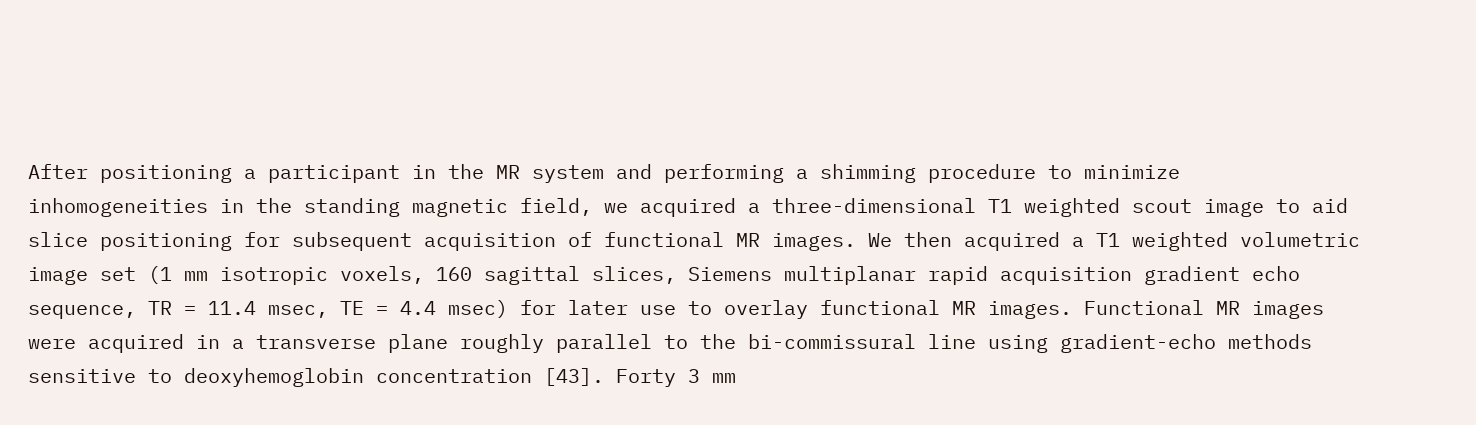After positioning a participant in the MR system and performing a shimming procedure to minimize inhomogeneities in the standing magnetic field, we acquired a three-dimensional T1 weighted scout image to aid slice positioning for subsequent acquisition of functional MR images. We then acquired a T1 weighted volumetric image set (1 mm isotropic voxels, 160 sagittal slices, Siemens multiplanar rapid acquisition gradient echo sequence, TR = 11.4 msec, TE = 4.4 msec) for later use to overlay functional MR images. Functional MR images were acquired in a transverse plane roughly parallel to the bi-commissural line using gradient-echo methods sensitive to deoxyhemoglobin concentration [43]. Forty 3 mm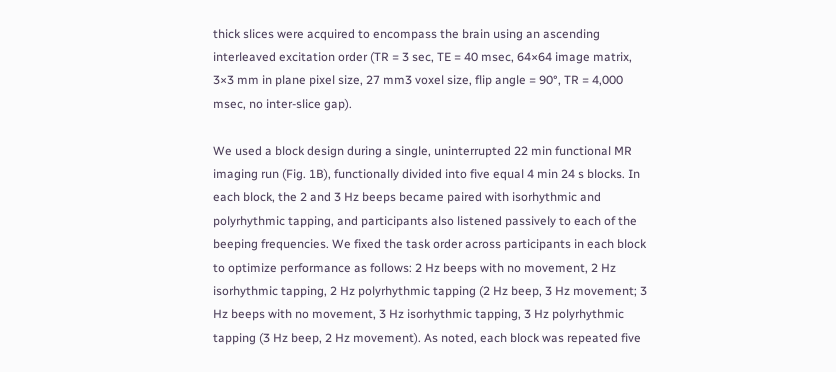thick slices were acquired to encompass the brain using an ascending interleaved excitation order (TR = 3 sec, TE = 40 msec, 64×64 image matrix, 3×3 mm in plane pixel size, 27 mm3 voxel size, flip angle = 90°, TR = 4,000 msec, no inter-slice gap).

We used a block design during a single, uninterrupted 22 min functional MR imaging run (Fig. 1B), functionally divided into five equal 4 min 24 s blocks. In each block, the 2 and 3 Hz beeps became paired with isorhythmic and polyrhythmic tapping, and participants also listened passively to each of the beeping frequencies. We fixed the task order across participants in each block to optimize performance as follows: 2 Hz beeps with no movement, 2 Hz isorhythmic tapping, 2 Hz polyrhythmic tapping (2 Hz beep, 3 Hz movement; 3 Hz beeps with no movement, 3 Hz isorhythmic tapping, 3 Hz polyrhythmic tapping (3 Hz beep, 2 Hz movement). As noted, each block was repeated five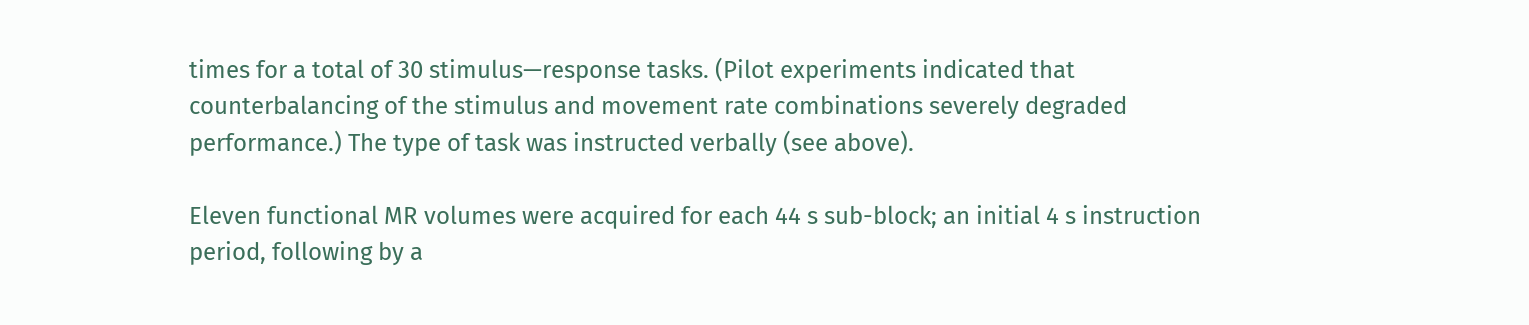times for a total of 30 stimulus—response tasks. (Pilot experiments indicated that counterbalancing of the stimulus and movement rate combinations severely degraded performance.) The type of task was instructed verbally (see above).

Eleven functional MR volumes were acquired for each 44 s sub-block; an initial 4 s instruction period, following by a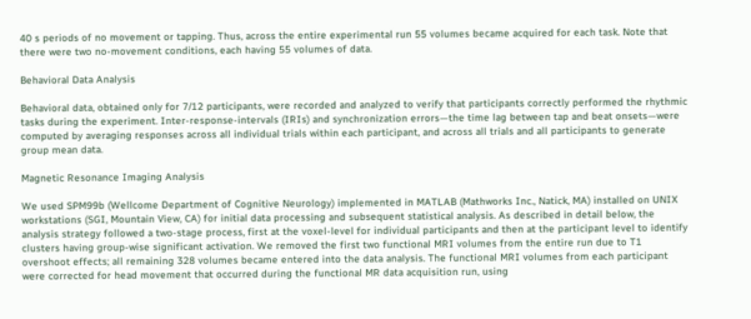40 s periods of no movement or tapping. Thus, across the entire experimental run 55 volumes became acquired for each task. Note that there were two no-movement conditions, each having 55 volumes of data.

Behavioral Data Analysis

Behavioral data, obtained only for 7/12 participants, were recorded and analyzed to verify that participants correctly performed the rhythmic tasks during the experiment. Inter-response-intervals (IRIs) and synchronization errors—the time lag between tap and beat onsets—were computed by averaging responses across all individual trials within each participant, and across all trials and all participants to generate group mean data.

Magnetic Resonance Imaging Analysis

We used SPM99b (Wellcome Department of Cognitive Neurology) implemented in MATLAB (Mathworks Inc., Natick, MA) installed on UNIX workstations (SGI, Mountain View, CA) for initial data processing and subsequent statistical analysis. As described in detail below, the analysis strategy followed a two-stage process, first at the voxel-level for individual participants and then at the participant level to identify clusters having group-wise significant activation. We removed the first two functional MRI volumes from the entire run due to T1 overshoot effects; all remaining 328 volumes became entered into the data analysis. The functional MRI volumes from each participant were corrected for head movement that occurred during the functional MR data acquisition run, using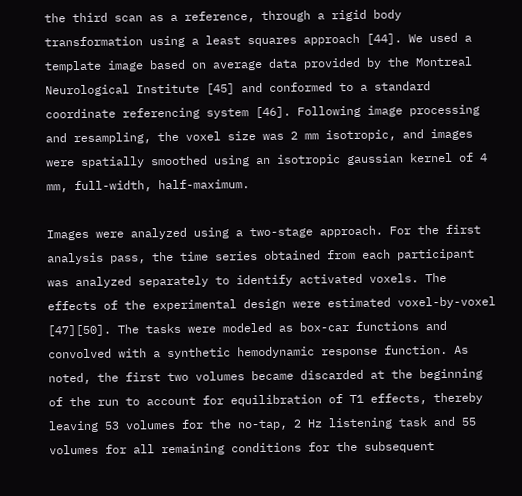the third scan as a reference, through a rigid body transformation using a least squares approach [44]. We used a template image based on average data provided by the Montreal Neurological Institute [45] and conformed to a standard coordinate referencing system [46]. Following image processing and resampling, the voxel size was 2 mm isotropic, and images were spatially smoothed using an isotropic gaussian kernel of 4 mm, full-width, half-maximum.

Images were analyzed using a two-stage approach. For the first analysis pass, the time series obtained from each participant was analyzed separately to identify activated voxels. The effects of the experimental design were estimated voxel-by-voxel [47][50]. The tasks were modeled as box-car functions and convolved with a synthetic hemodynamic response function. As noted, the first two volumes became discarded at the beginning of the run to account for equilibration of T1 effects, thereby leaving 53 volumes for the no-tap, 2 Hz listening task and 55 volumes for all remaining conditions for the subsequent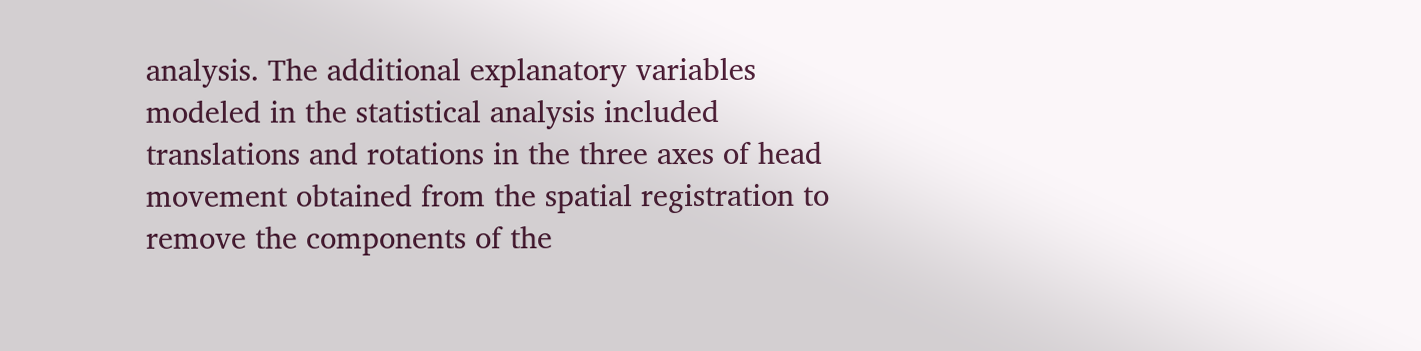analysis. The additional explanatory variables modeled in the statistical analysis included translations and rotations in the three axes of head movement obtained from the spatial registration to remove the components of the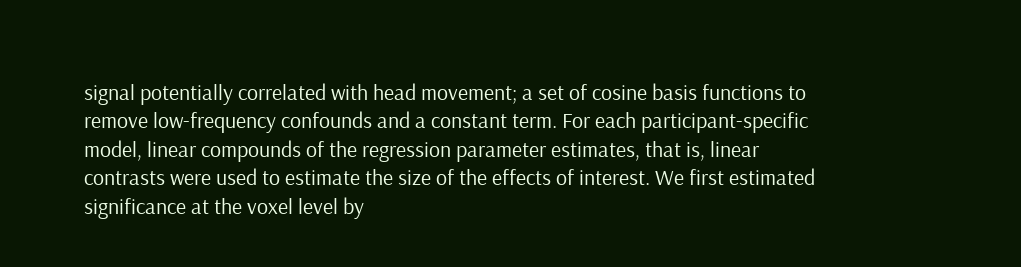signal potentially correlated with head movement; a set of cosine basis functions to remove low-frequency confounds and a constant term. For each participant-specific model, linear compounds of the regression parameter estimates, that is, linear contrasts were used to estimate the size of the effects of interest. We first estimated significance at the voxel level by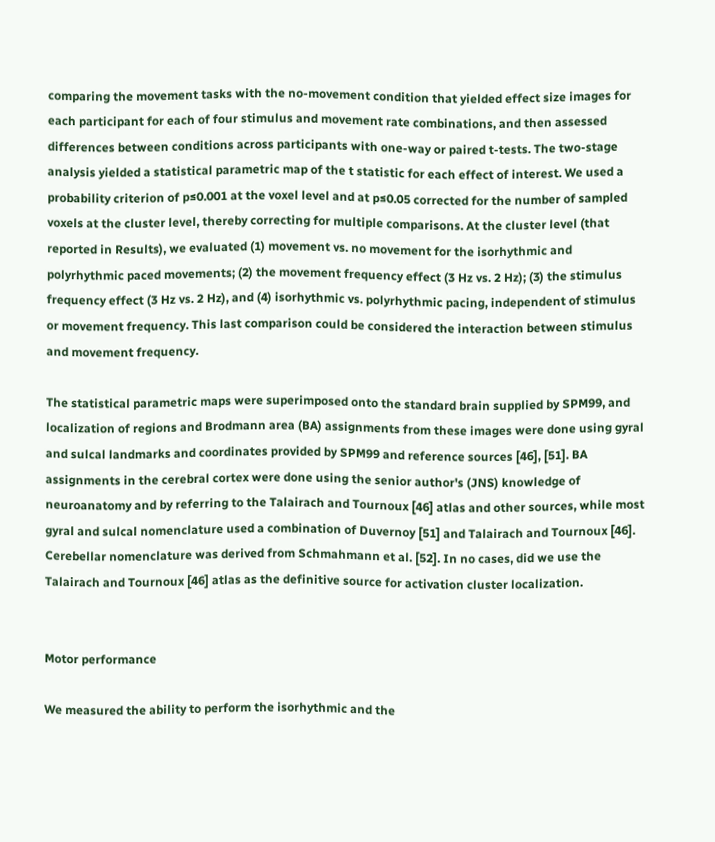comparing the movement tasks with the no-movement condition that yielded effect size images for each participant for each of four stimulus and movement rate combinations, and then assessed differences between conditions across participants with one-way or paired t-tests. The two-stage analysis yielded a statistical parametric map of the t statistic for each effect of interest. We used a probability criterion of p≤0.001 at the voxel level and at p≤0.05 corrected for the number of sampled voxels at the cluster level, thereby correcting for multiple comparisons. At the cluster level (that reported in Results), we evaluated (1) movement vs. no movement for the isorhythmic and polyrhythmic paced movements; (2) the movement frequency effect (3 Hz vs. 2 Hz); (3) the stimulus frequency effect (3 Hz vs. 2 Hz), and (4) isorhythmic vs. polyrhythmic pacing, independent of stimulus or movement frequency. This last comparison could be considered the interaction between stimulus and movement frequency.

The statistical parametric maps were superimposed onto the standard brain supplied by SPM99, and localization of regions and Brodmann area (BA) assignments from these images were done using gyral and sulcal landmarks and coordinates provided by SPM99 and reference sources [46], [51]. BA assignments in the cerebral cortex were done using the senior author's (JNS) knowledge of neuroanatomy and by referring to the Talairach and Tournoux [46] atlas and other sources, while most gyral and sulcal nomenclature used a combination of Duvernoy [51] and Talairach and Tournoux [46]. Cerebellar nomenclature was derived from Schmahmann et al. [52]. In no cases, did we use the Talairach and Tournoux [46] atlas as the definitive source for activation cluster localization.


Motor performance

We measured the ability to perform the isorhythmic and the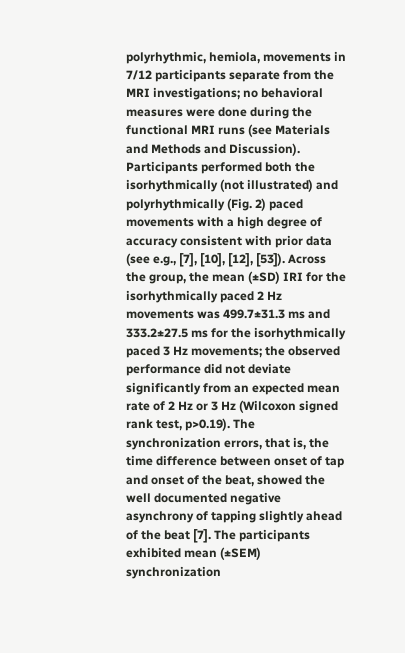polyrhythmic, hemiola, movements in 7/12 participants separate from the MRI investigations; no behavioral measures were done during the functional MRI runs (see Materials and Methods and Discussion). Participants performed both the isorhythmically (not illustrated) and polyrhythmically (Fig. 2) paced movements with a high degree of accuracy consistent with prior data (see e.g., [7], [10], [12], [53]). Across the group, the mean (±SD) IRI for the isorhythmically paced 2 Hz movements was 499.7±31.3 ms and 333.2±27.5 ms for the isorhythmically paced 3 Hz movements; the observed performance did not deviate significantly from an expected mean rate of 2 Hz or 3 Hz (Wilcoxon signed rank test, p>0.19). The synchronization errors, that is, the time difference between onset of tap and onset of the beat, showed the well documented negative asynchrony of tapping slightly ahead of the beat [7]. The participants exhibited mean (±SEM) synchronization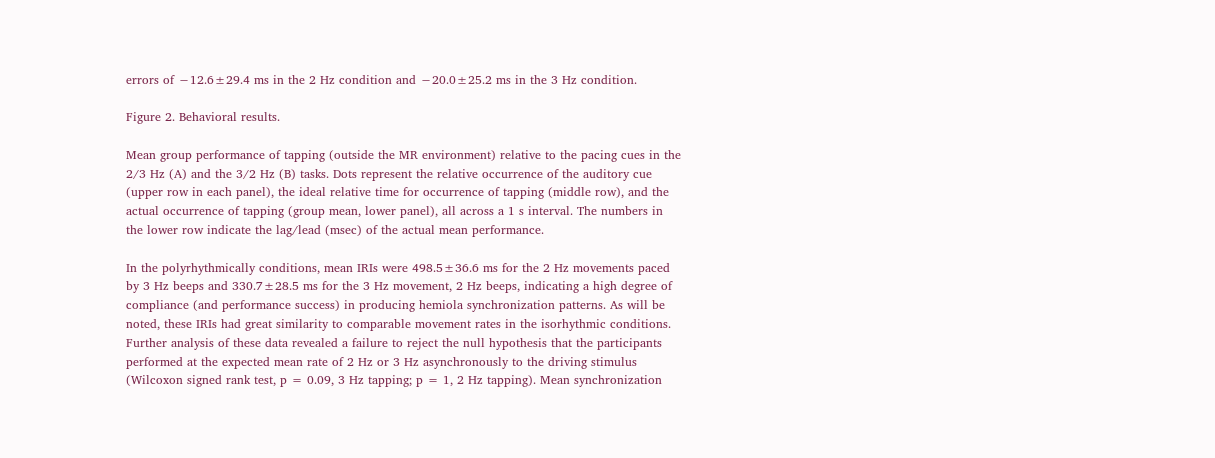errors of −12.6±29.4 ms in the 2 Hz condition and −20.0±25.2 ms in the 3 Hz condition.

Figure 2. Behavioral results.

Mean group performance of tapping (outside the MR environment) relative to the pacing cues in the 2/3 Hz (A) and the 3/2 Hz (B) tasks. Dots represent the relative occurrence of the auditory cue (upper row in each panel), the ideal relative time for occurrence of tapping (middle row), and the actual occurrence of tapping (group mean, lower panel), all across a 1 s interval. The numbers in the lower row indicate the lag/lead (msec) of the actual mean performance.

In the polyrhythmically conditions, mean IRIs were 498.5±36.6 ms for the 2 Hz movements paced by 3 Hz beeps and 330.7±28.5 ms for the 3 Hz movement, 2 Hz beeps, indicating a high degree of compliance (and performance success) in producing hemiola synchronization patterns. As will be noted, these IRIs had great similarity to comparable movement rates in the isorhythmic conditions. Further analysis of these data revealed a failure to reject the null hypothesis that the participants performed at the expected mean rate of 2 Hz or 3 Hz asynchronously to the driving stimulus (Wilcoxon signed rank test, p = 0.09, 3 Hz tapping; p = 1, 2 Hz tapping). Mean synchronization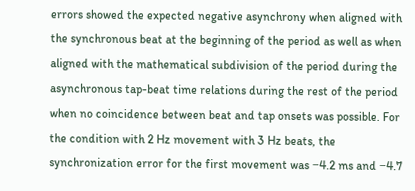errors showed the expected negative asynchrony when aligned with the synchronous beat at the beginning of the period as well as when aligned with the mathematical subdivision of the period during the asynchronous tap-beat time relations during the rest of the period when no coincidence between beat and tap onsets was possible. For the condition with 2 Hz movement with 3 Hz beats, the synchronization error for the first movement was −4.2 ms and −4.7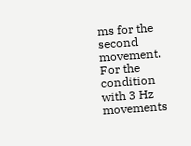ms for the second movement. For the condition with 3 Hz movements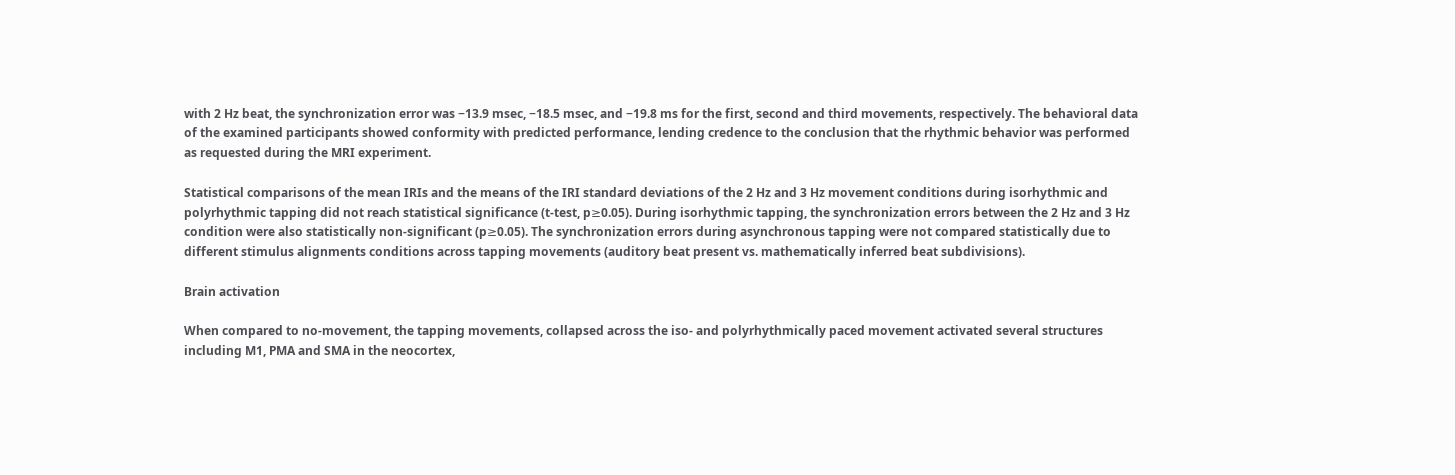with 2 Hz beat, the synchronization error was −13.9 msec, −18.5 msec, and −19.8 ms for the first, second and third movements, respectively. The behavioral data of the examined participants showed conformity with predicted performance, lending credence to the conclusion that the rhythmic behavior was performed as requested during the MRI experiment.

Statistical comparisons of the mean IRIs and the means of the IRI standard deviations of the 2 Hz and 3 Hz movement conditions during isorhythmic and polyrhythmic tapping did not reach statistical significance (t-test, p≥0.05). During isorhythmic tapping, the synchronization errors between the 2 Hz and 3 Hz condition were also statistically non-significant (p≥0.05). The synchronization errors during asynchronous tapping were not compared statistically due to different stimulus alignments conditions across tapping movements (auditory beat present vs. mathematically inferred beat subdivisions).

Brain activation

When compared to no-movement, the tapping movements, collapsed across the iso- and polyrhythmically paced movement activated several structures including M1, PMA and SMA in the neocortex,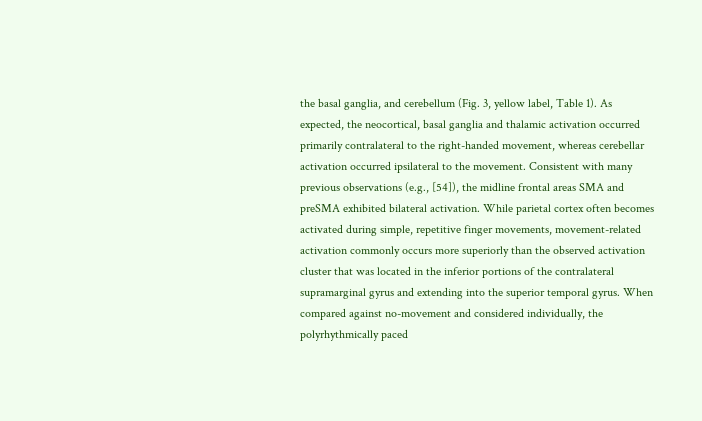the basal ganglia, and cerebellum (Fig. 3, yellow label, Table 1). As expected, the neocortical, basal ganglia and thalamic activation occurred primarily contralateral to the right-handed movement, whereas cerebellar activation occurred ipsilateral to the movement. Consistent with many previous observations (e.g., [54]), the midline frontal areas SMA and preSMA exhibited bilateral activation. While parietal cortex often becomes activated during simple, repetitive finger movements, movement-related activation commonly occurs more superiorly than the observed activation cluster that was located in the inferior portions of the contralateral supramarginal gyrus and extending into the superior temporal gyrus. When compared against no-movement and considered individually, the polyrhythmically paced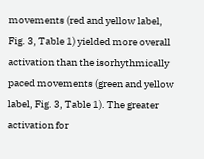movements (red and yellow label, Fig. 3, Table 1) yielded more overall activation than the isorhythmically paced movements (green and yellow label, Fig. 3, Table 1). The greater activation for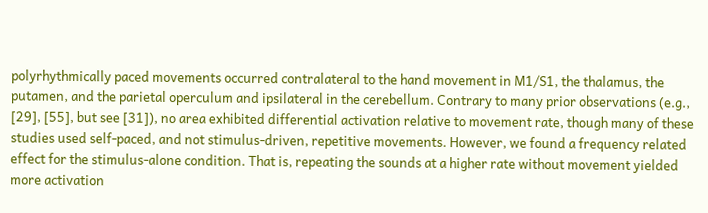polyrhythmically paced movements occurred contralateral to the hand movement in M1/S1, the thalamus, the putamen, and the parietal operculum and ipsilateral in the cerebellum. Contrary to many prior observations (e.g., [29], [55], but see [31]), no area exhibited differential activation relative to movement rate, though many of these studies used self-paced, and not stimulus-driven, repetitive movements. However, we found a frequency related effect for the stimulus-alone condition. That is, repeating the sounds at a higher rate without movement yielded more activation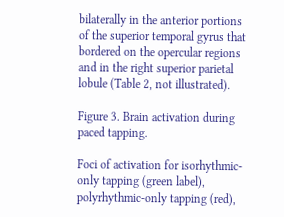bilaterally in the anterior portions of the superior temporal gyrus that bordered on the opercular regions and in the right superior parietal lobule (Table 2, not illustrated).

Figure 3. Brain activation during paced tapping.

Foci of activation for isorhythmic-only tapping (green label), polyrhythmic-only tapping (red),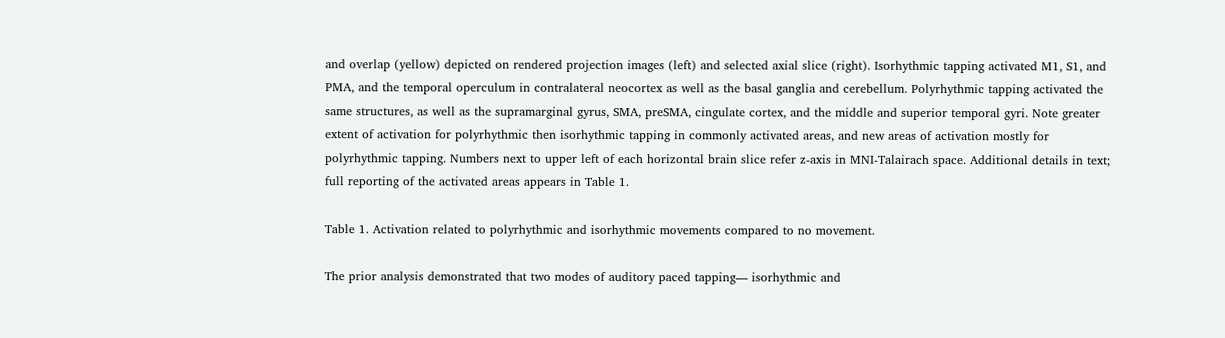and overlap (yellow) depicted on rendered projection images (left) and selected axial slice (right). Isorhythmic tapping activated M1, S1, and PMA, and the temporal operculum in contralateral neocortex as well as the basal ganglia and cerebellum. Polyrhythmic tapping activated the same structures, as well as the supramarginal gyrus, SMA, preSMA, cingulate cortex, and the middle and superior temporal gyri. Note greater extent of activation for polyrhythmic then isorhythmic tapping in commonly activated areas, and new areas of activation mostly for polyrhythmic tapping. Numbers next to upper left of each horizontal brain slice refer z-axis in MNI-Talairach space. Additional details in text; full reporting of the activated areas appears in Table 1.

Table 1. Activation related to polyrhythmic and isorhythmic movements compared to no movement.

The prior analysis demonstrated that two modes of auditory paced tapping— isorhythmic and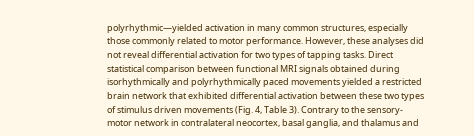polyrhythmic—yielded activation in many common structures, especially those commonly related to motor performance. However, these analyses did not reveal differential activation for two types of tapping tasks. Direct statistical comparison between functional MRI signals obtained during isorhythmically and polyrhythmically paced movements yielded a restricted brain network that exhibited differential activation between these two types of stimulus driven movements (Fig. 4, Table 3). Contrary to the sensory-motor network in contralateral neocortex, basal ganglia, and thalamus and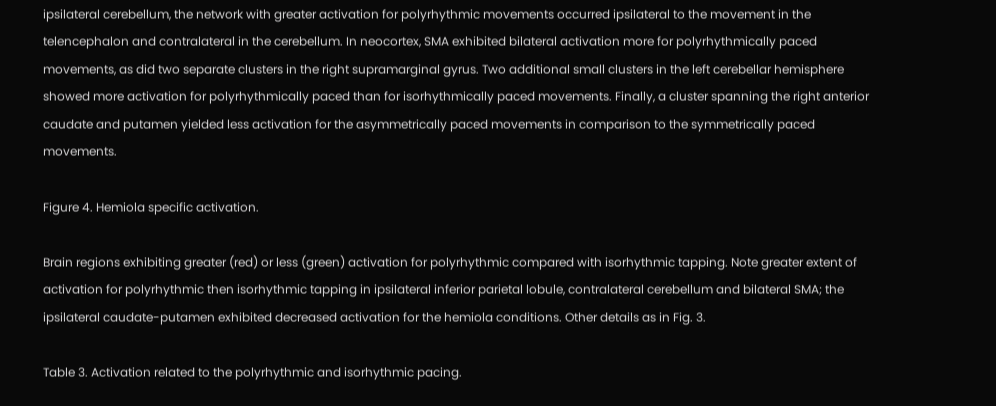ipsilateral cerebellum, the network with greater activation for polyrhythmic movements occurred ipsilateral to the movement in the telencephalon and contralateral in the cerebellum. In neocortex, SMA exhibited bilateral activation more for polyrhythmically paced movements, as did two separate clusters in the right supramarginal gyrus. Two additional small clusters in the left cerebellar hemisphere showed more activation for polyrhythmically paced than for isorhythmically paced movements. Finally, a cluster spanning the right anterior caudate and putamen yielded less activation for the asymmetrically paced movements in comparison to the symmetrically paced movements.

Figure 4. Hemiola specific activation.

Brain regions exhibiting greater (red) or less (green) activation for polyrhythmic compared with isorhythmic tapping. Note greater extent of activation for polyrhythmic then isorhythmic tapping in ipsilateral inferior parietal lobule, contralateral cerebellum and bilateral SMA; the ipsilateral caudate-putamen exhibited decreased activation for the hemiola conditions. Other details as in Fig. 3.

Table 3. Activation related to the polyrhythmic and isorhythmic pacing.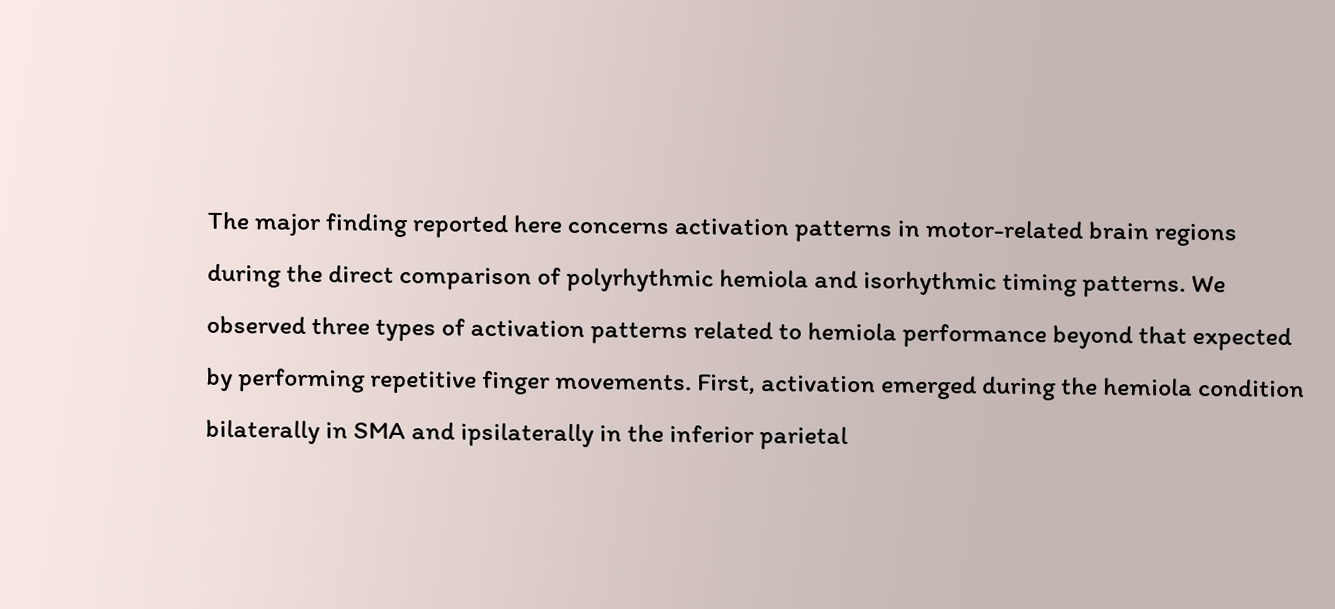The major finding reported here concerns activation patterns in motor-related brain regions during the direct comparison of polyrhythmic hemiola and isorhythmic timing patterns. We observed three types of activation patterns related to hemiola performance beyond that expected by performing repetitive finger movements. First, activation emerged during the hemiola condition bilaterally in SMA and ipsilaterally in the inferior parietal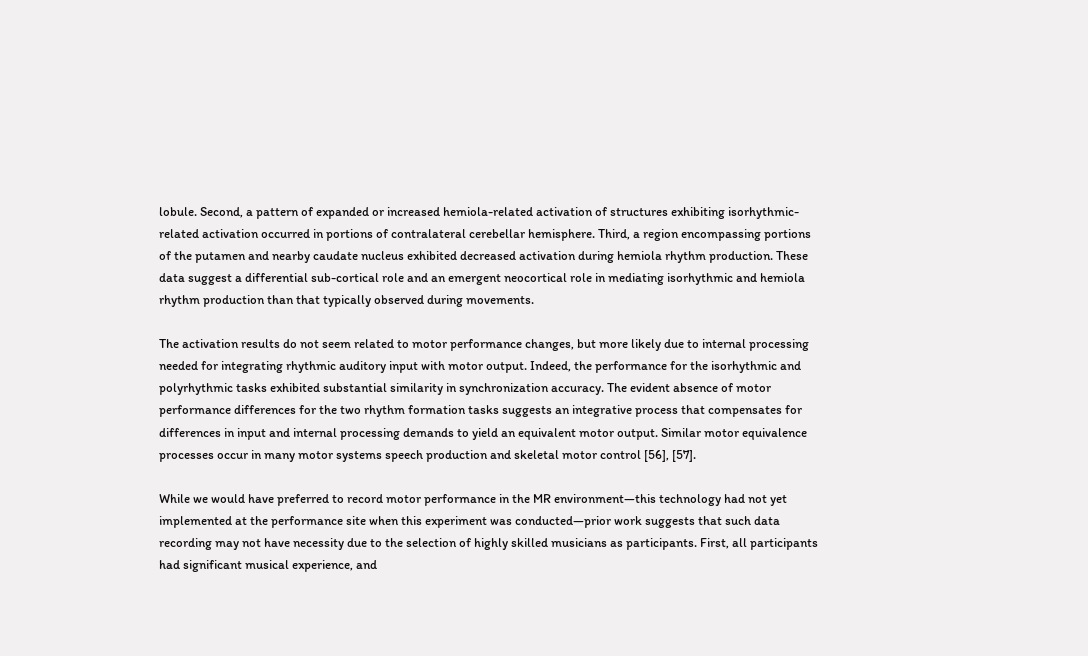lobule. Second, a pattern of expanded or increased hemiola-related activation of structures exhibiting isorhythmic-related activation occurred in portions of contralateral cerebellar hemisphere. Third, a region encompassing portions of the putamen and nearby caudate nucleus exhibited decreased activation during hemiola rhythm production. These data suggest a differential sub-cortical role and an emergent neocortical role in mediating isorhythmic and hemiola rhythm production than that typically observed during movements.

The activation results do not seem related to motor performance changes, but more likely due to internal processing needed for integrating rhythmic auditory input with motor output. Indeed, the performance for the isorhythmic and polyrhythmic tasks exhibited substantial similarity in synchronization accuracy. The evident absence of motor performance differences for the two rhythm formation tasks suggests an integrative process that compensates for differences in input and internal processing demands to yield an equivalent motor output. Similar motor equivalence processes occur in many motor systems speech production and skeletal motor control [56], [57].

While we would have preferred to record motor performance in the MR environment—this technology had not yet implemented at the performance site when this experiment was conducted—prior work suggests that such data recording may not have necessity due to the selection of highly skilled musicians as participants. First, all participants had significant musical experience, and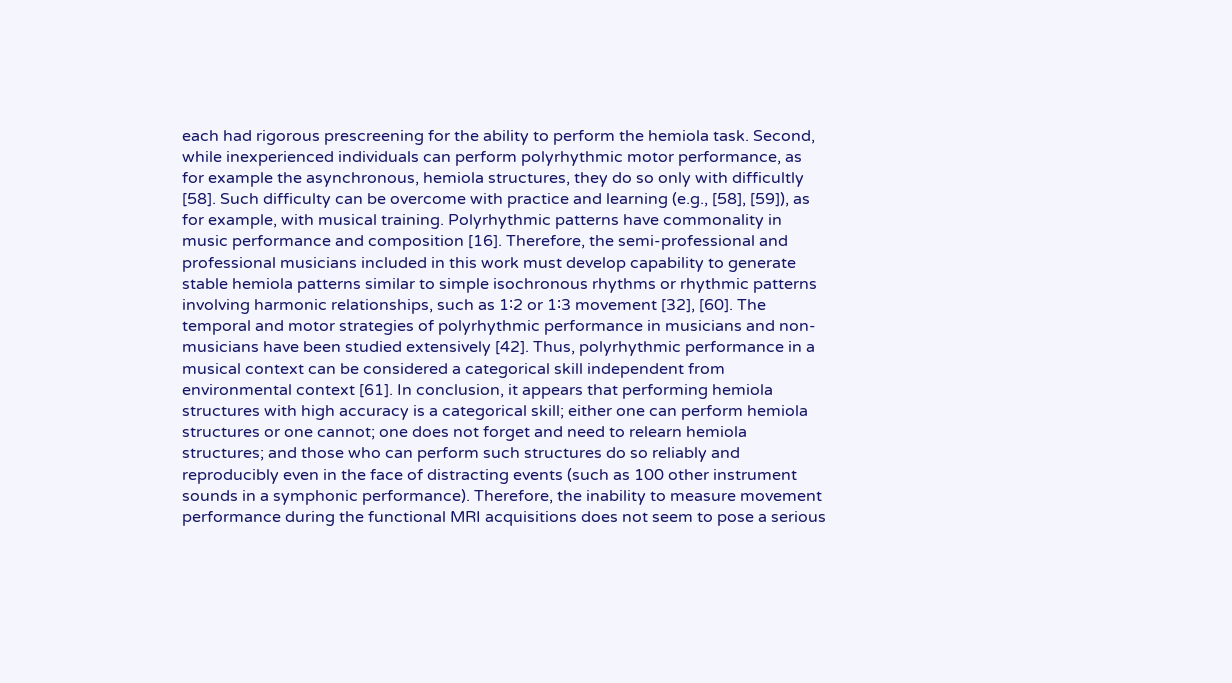each had rigorous prescreening for the ability to perform the hemiola task. Second, while inexperienced individuals can perform polyrhythmic motor performance, as for example the asynchronous, hemiola structures, they do so only with difficultly [58]. Such difficulty can be overcome with practice and learning (e.g., [58], [59]), as for example, with musical training. Polyrhythmic patterns have commonality in music performance and composition [16]. Therefore, the semi-professional and professional musicians included in this work must develop capability to generate stable hemiola patterns similar to simple isochronous rhythms or rhythmic patterns involving harmonic relationships, such as 1∶2 or 1∶3 movement [32], [60]. The temporal and motor strategies of polyrhythmic performance in musicians and non-musicians have been studied extensively [42]. Thus, polyrhythmic performance in a musical context can be considered a categorical skill independent from environmental context [61]. In conclusion, it appears that performing hemiola structures with high accuracy is a categorical skill; either one can perform hemiola structures or one cannot; one does not forget and need to relearn hemiola structures; and those who can perform such structures do so reliably and reproducibly even in the face of distracting events (such as 100 other instrument sounds in a symphonic performance). Therefore, the inability to measure movement performance during the functional MRI acquisitions does not seem to pose a serious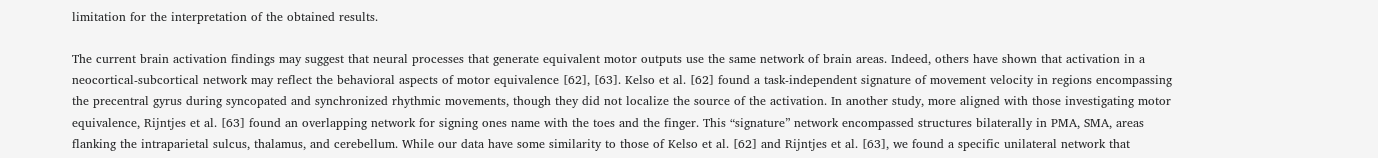limitation for the interpretation of the obtained results.

The current brain activation findings may suggest that neural processes that generate equivalent motor outputs use the same network of brain areas. Indeed, others have shown that activation in a neocortical-subcortical network may reflect the behavioral aspects of motor equivalence [62], [63]. Kelso et al. [62] found a task-independent signature of movement velocity in regions encompassing the precentral gyrus during syncopated and synchronized rhythmic movements, though they did not localize the source of the activation. In another study, more aligned with those investigating motor equivalence, Rijntjes et al. [63] found an overlapping network for signing ones name with the toes and the finger. This “signature” network encompassed structures bilaterally in PMA, SMA, areas flanking the intraparietal sulcus, thalamus, and cerebellum. While our data have some similarity to those of Kelso et al. [62] and Rijntjes et al. [63], we found a specific unilateral network that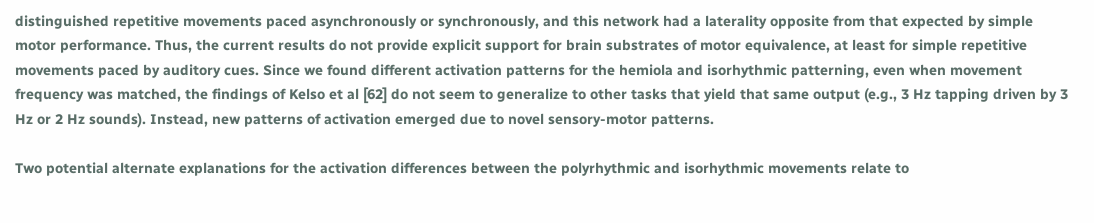distinguished repetitive movements paced asynchronously or synchronously, and this network had a laterality opposite from that expected by simple motor performance. Thus, the current results do not provide explicit support for brain substrates of motor equivalence, at least for simple repetitive movements paced by auditory cues. Since we found different activation patterns for the hemiola and isorhythmic patterning, even when movement frequency was matched, the findings of Kelso et al [62] do not seem to generalize to other tasks that yield that same output (e.g., 3 Hz tapping driven by 3 Hz or 2 Hz sounds). Instead, new patterns of activation emerged due to novel sensory-motor patterns.

Two potential alternate explanations for the activation differences between the polyrhythmic and isorhythmic movements relate to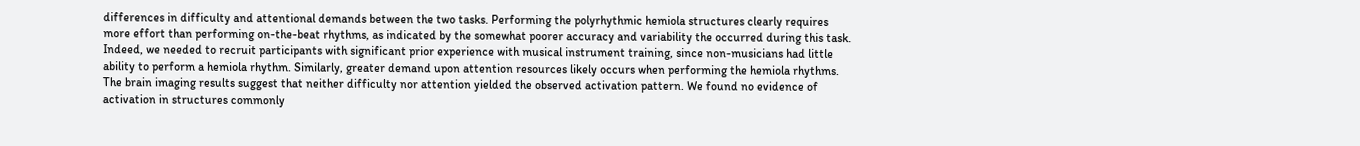differences in difficulty and attentional demands between the two tasks. Performing the polyrhythmic hemiola structures clearly requires more effort than performing on-the-beat rhythms, as indicated by the somewhat poorer accuracy and variability the occurred during this task. Indeed, we needed to recruit participants with significant prior experience with musical instrument training, since non-musicians had little ability to perform a hemiola rhythm. Similarly, greater demand upon attention resources likely occurs when performing the hemiola rhythms. The brain imaging results suggest that neither difficulty nor attention yielded the observed activation pattern. We found no evidence of activation in structures commonly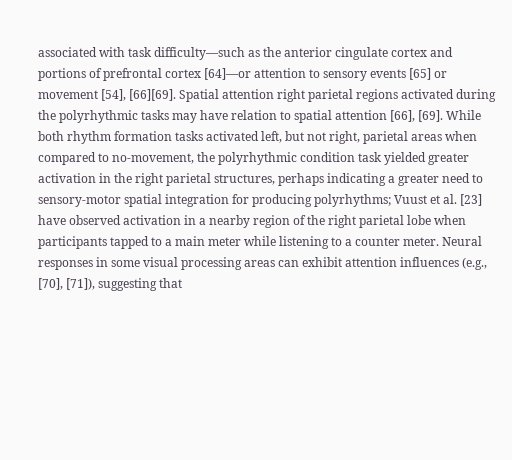associated with task difficulty—such as the anterior cingulate cortex and portions of prefrontal cortex [64]—or attention to sensory events [65] or movement [54], [66][69]. Spatial attention right parietal regions activated during the polyrhythmic tasks may have relation to spatial attention [66], [69]. While both rhythm formation tasks activated left, but not right, parietal areas when compared to no-movement, the polyrhythmic condition task yielded greater activation in the right parietal structures, perhaps indicating a greater need to sensory-motor spatial integration for producing polyrhythms; Vuust et al. [23] have observed activation in a nearby region of the right parietal lobe when participants tapped to a main meter while listening to a counter meter. Neural responses in some visual processing areas can exhibit attention influences (e.g., [70], [71]), suggesting that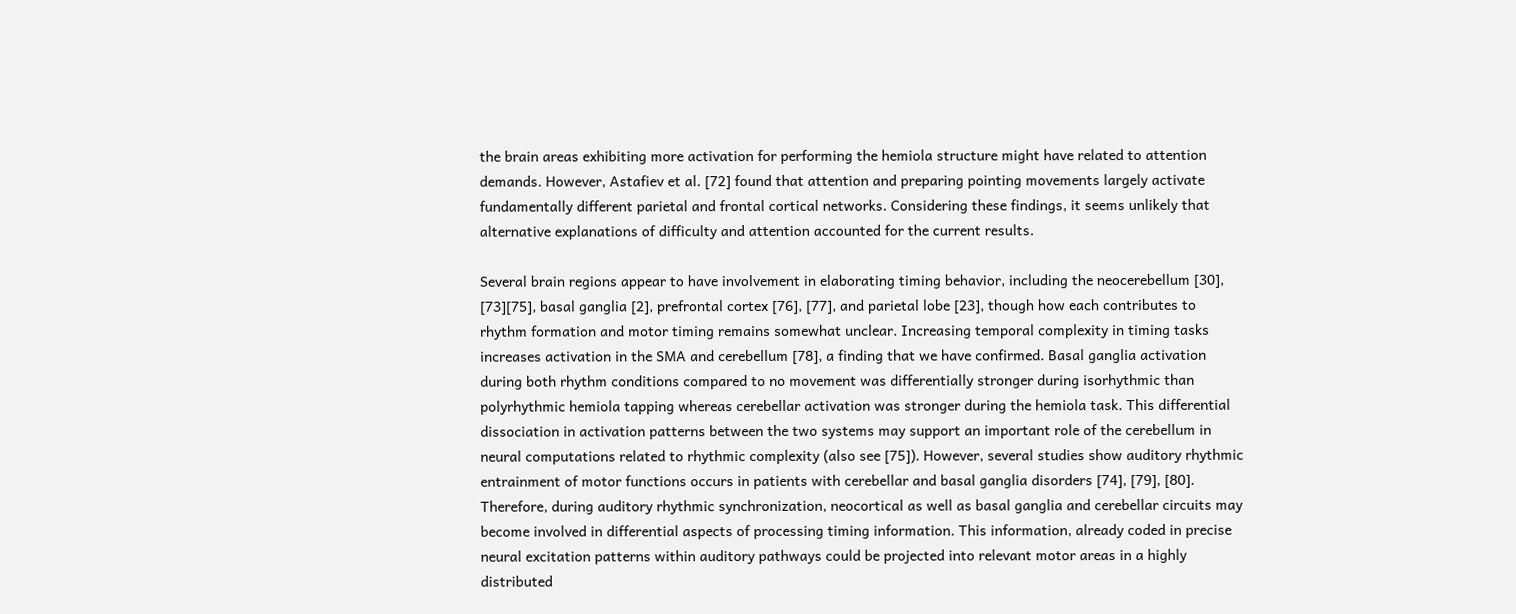the brain areas exhibiting more activation for performing the hemiola structure might have related to attention demands. However, Astafiev et al. [72] found that attention and preparing pointing movements largely activate fundamentally different parietal and frontal cortical networks. Considering these findings, it seems unlikely that alternative explanations of difficulty and attention accounted for the current results.

Several brain regions appear to have involvement in elaborating timing behavior, including the neocerebellum [30], [73][75], basal ganglia [2], prefrontal cortex [76], [77], and parietal lobe [23], though how each contributes to rhythm formation and motor timing remains somewhat unclear. Increasing temporal complexity in timing tasks increases activation in the SMA and cerebellum [78], a finding that we have confirmed. Basal ganglia activation during both rhythm conditions compared to no movement was differentially stronger during isorhythmic than polyrhythmic hemiola tapping whereas cerebellar activation was stronger during the hemiola task. This differential dissociation in activation patterns between the two systems may support an important role of the cerebellum in neural computations related to rhythmic complexity (also see [75]). However, several studies show auditory rhythmic entrainment of motor functions occurs in patients with cerebellar and basal ganglia disorders [74], [79], [80]. Therefore, during auditory rhythmic synchronization, neocortical as well as basal ganglia and cerebellar circuits may become involved in differential aspects of processing timing information. This information, already coded in precise neural excitation patterns within auditory pathways could be projected into relevant motor areas in a highly distributed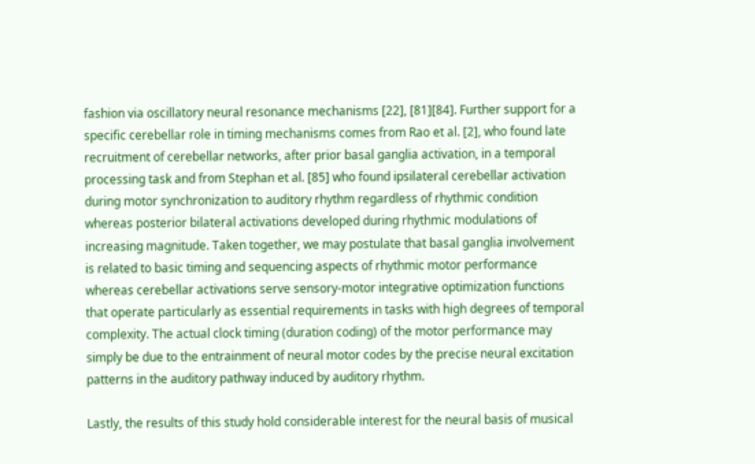fashion via oscillatory neural resonance mechanisms [22], [81][84]. Further support for a specific cerebellar role in timing mechanisms comes from Rao et al. [2], who found late recruitment of cerebellar networks, after prior basal ganglia activation, in a temporal processing task and from Stephan et al. [85] who found ipsilateral cerebellar activation during motor synchronization to auditory rhythm regardless of rhythmic condition whereas posterior bilateral activations developed during rhythmic modulations of increasing magnitude. Taken together, we may postulate that basal ganglia involvement is related to basic timing and sequencing aspects of rhythmic motor performance whereas cerebellar activations serve sensory-motor integrative optimization functions that operate particularly as essential requirements in tasks with high degrees of temporal complexity. The actual clock timing (duration coding) of the motor performance may simply be due to the entrainment of neural motor codes by the precise neural excitation patterns in the auditory pathway induced by auditory rhythm.

Lastly, the results of this study hold considerable interest for the neural basis of musical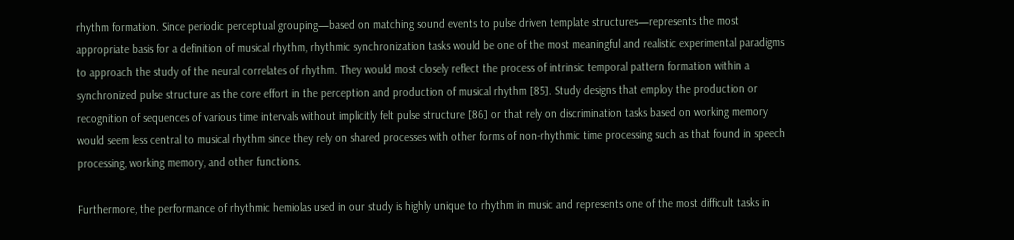rhythm formation. Since periodic perceptual grouping—based on matching sound events to pulse driven template structures—represents the most appropriate basis for a definition of musical rhythm, rhythmic synchronization tasks would be one of the most meaningful and realistic experimental paradigms to approach the study of the neural correlates of rhythm. They would most closely reflect the process of intrinsic temporal pattern formation within a synchronized pulse structure as the core effort in the perception and production of musical rhythm [85]. Study designs that employ the production or recognition of sequences of various time intervals without implicitly felt pulse structure [86] or that rely on discrimination tasks based on working memory would seem less central to musical rhythm since they rely on shared processes with other forms of non-rhythmic time processing such as that found in speech processing, working memory, and other functions.

Furthermore, the performance of rhythmic hemiolas used in our study is highly unique to rhythm in music and represents one of the most difficult tasks in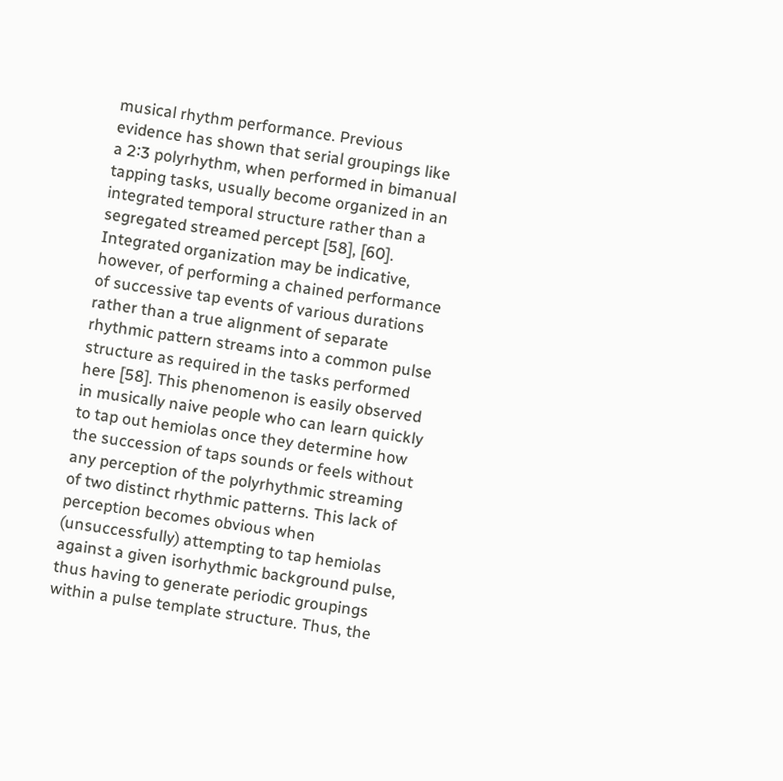musical rhythm performance. Previous evidence has shown that serial groupings like a 2∶3 polyrhythm, when performed in bimanual tapping tasks, usually become organized in an integrated temporal structure rather than a segregated streamed percept [58], [60]. Integrated organization may be indicative, however, of performing a chained performance of successive tap events of various durations rather than a true alignment of separate rhythmic pattern streams into a common pulse structure as required in the tasks performed here [58]. This phenomenon is easily observed in musically naive people who can learn quickly to tap out hemiolas once they determine how the succession of taps sounds or feels without any perception of the polyrhythmic streaming of two distinct rhythmic patterns. This lack of perception becomes obvious when (unsuccessfully) attempting to tap hemiolas against a given isorhythmic background pulse, thus having to generate periodic groupings within a pulse template structure. Thus, the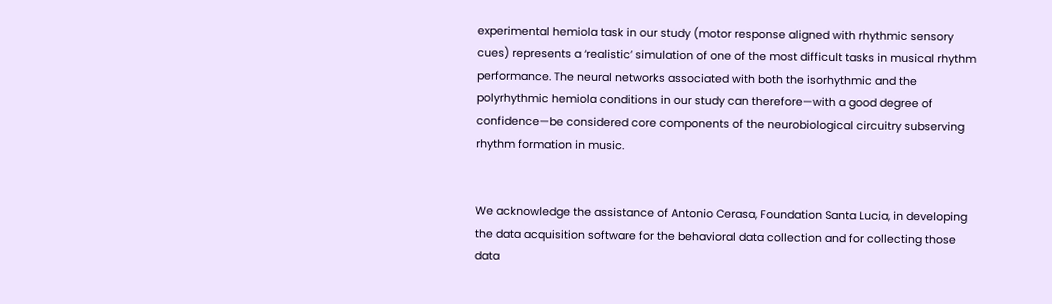experimental hemiola task in our study (motor response aligned with rhythmic sensory cues) represents a ‘realistic’ simulation of one of the most difficult tasks in musical rhythm performance. The neural networks associated with both the isorhythmic and the polyrhythmic hemiola conditions in our study can therefore—with a good degree of confidence—be considered core components of the neurobiological circuitry subserving rhythm formation in music.


We acknowledge the assistance of Antonio Cerasa, Foundation Santa Lucia, in developing the data acquisition software for the behavioral data collection and for collecting those data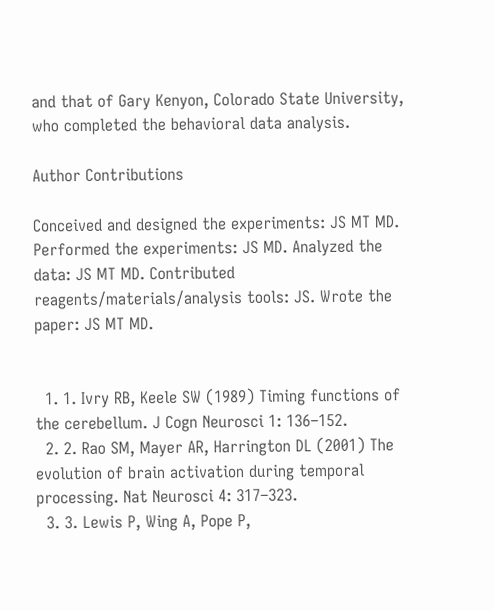and that of Gary Kenyon, Colorado State University, who completed the behavioral data analysis.

Author Contributions

Conceived and designed the experiments: JS MT MD. Performed the experiments: JS MD. Analyzed the data: JS MT MD. Contributed reagents/materials/analysis tools: JS. Wrote the paper: JS MT MD.


  1. 1. Ivry RB, Keele SW (1989) Timing functions of the cerebellum. J Cogn Neurosci 1: 136–152.
  2. 2. Rao SM, Mayer AR, Harrington DL (2001) The evolution of brain activation during temporal processing. Nat Neurosci 4: 317–323.
  3. 3. Lewis P, Wing A, Pope P,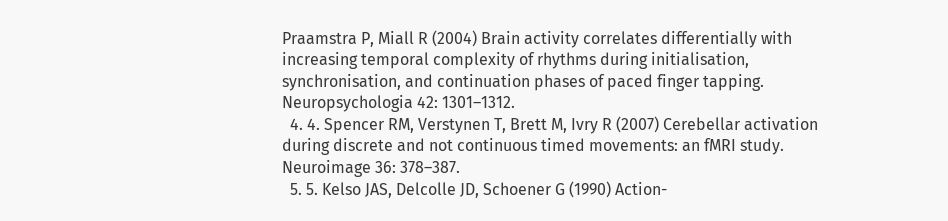Praamstra P, Miall R (2004) Brain activity correlates differentially with increasing temporal complexity of rhythms during initialisation, synchronisation, and continuation phases of paced finger tapping. Neuropsychologia 42: 1301–1312.
  4. 4. Spencer RM, Verstynen T, Brett M, Ivry R (2007) Cerebellar activation during discrete and not continuous timed movements: an fMRI study. Neuroimage 36: 378–387.
  5. 5. Kelso JAS, Delcolle JD, Schoener G (1990) Action-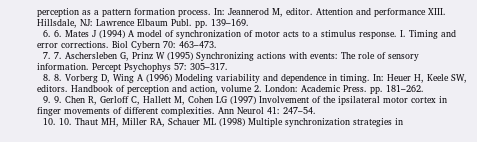perception as a pattern formation process. In: Jeannerod M, editor. Attention and performance XIII. Hillsdale, NJ: Lawrence Elbaum Publ. pp. 139–169.
  6. 6. Mates J (1994) A model of synchronization of motor acts to a stimulus response. I. Timing and error corrections. Biol Cybern 70: 463–473.
  7. 7. Aschersleben G, Prinz W (1995) Synchronizing actions with events: The role of sensory information. Percept Psychophys 57: 305–317.
  8. 8. Vorberg D, Wing A (1996) Modeling variability and dependence in timing. In: Heuer H, Keele SW, editors. Handbook of perception and action, volume 2. London: Academic Press. pp. 181–262.
  9. 9. Chen R, Gerloff C, Hallett M, Cohen LG (1997) Involvement of the ipsilateral motor cortex in finger movements of different complexities. Ann Neurol 41: 247–54.
  10. 10. Thaut MH, Miller RA, Schauer ML (1998) Multiple synchronization strategies in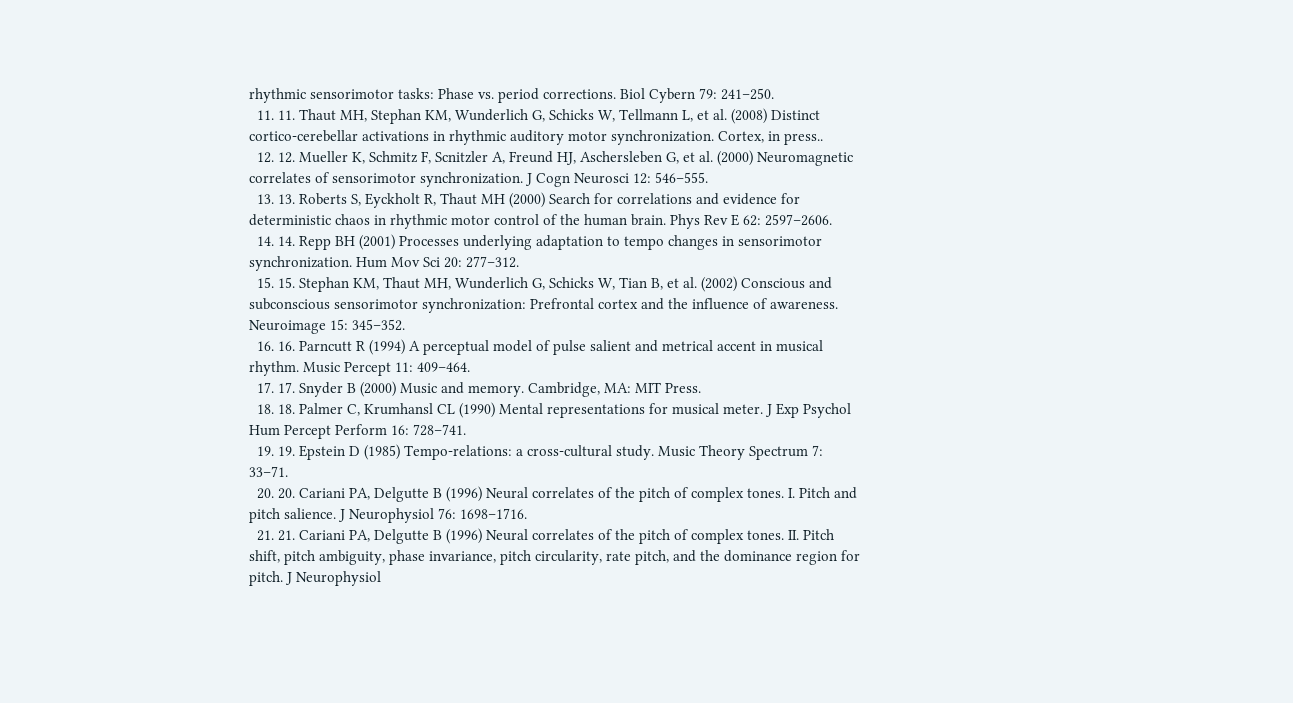rhythmic sensorimotor tasks: Phase vs. period corrections. Biol Cybern 79: 241–250.
  11. 11. Thaut MH, Stephan KM, Wunderlich G, Schicks W, Tellmann L, et al. (2008) Distinct cortico-cerebellar activations in rhythmic auditory motor synchronization. Cortex, in press..
  12. 12. Mueller K, Schmitz F, Scnitzler A, Freund HJ, Aschersleben G, et al. (2000) Neuromagnetic correlates of sensorimotor synchronization. J Cogn Neurosci 12: 546–555.
  13. 13. Roberts S, Eyckholt R, Thaut MH (2000) Search for correlations and evidence for deterministic chaos in rhythmic motor control of the human brain. Phys Rev E 62: 2597–2606.
  14. 14. Repp BH (2001) Processes underlying adaptation to tempo changes in sensorimotor synchronization. Hum Mov Sci 20: 277–312.
  15. 15. Stephan KM, Thaut MH, Wunderlich G, Schicks W, Tian B, et al. (2002) Conscious and subconscious sensorimotor synchronization: Prefrontal cortex and the influence of awareness. Neuroimage 15: 345–352.
  16. 16. Parncutt R (1994) A perceptual model of pulse salient and metrical accent in musical rhythm. Music Percept 11: 409–464.
  17. 17. Snyder B (2000) Music and memory. Cambridge, MA: MIT Press.
  18. 18. Palmer C, Krumhansl CL (1990) Mental representations for musical meter. J Exp Psychol Hum Percept Perform 16: 728–741.
  19. 19. Epstein D (1985) Tempo-relations: a cross-cultural study. Music Theory Spectrum 7: 33–71.
  20. 20. Cariani PA, Delgutte B (1996) Neural correlates of the pitch of complex tones. I. Pitch and pitch salience. J Neurophysiol 76: 1698–1716.
  21. 21. Cariani PA, Delgutte B (1996) Neural correlates of the pitch of complex tones. II. Pitch shift, pitch ambiguity, phase invariance, pitch circularity, rate pitch, and the dominance region for pitch. J Neurophysiol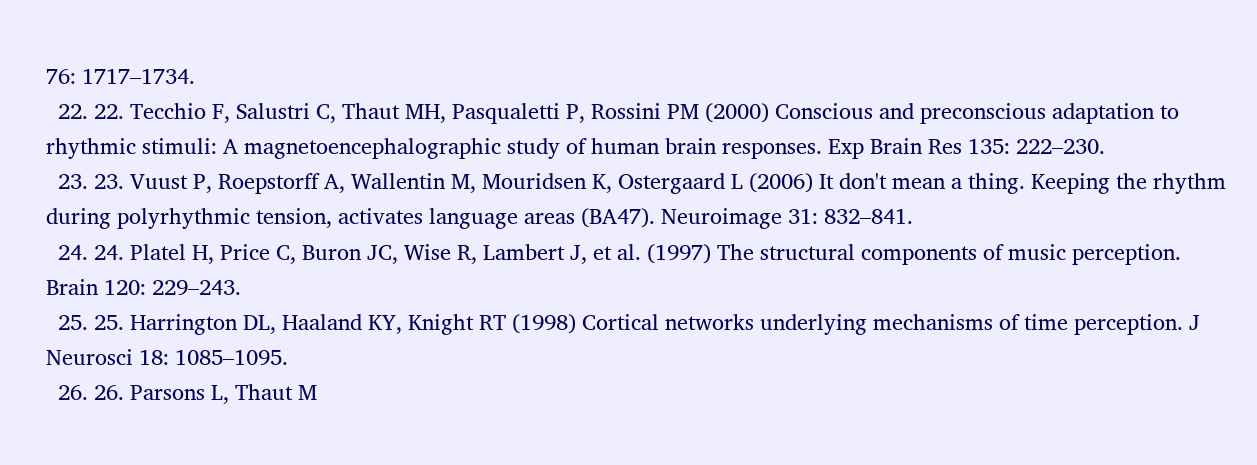76: 1717–1734.
  22. 22. Tecchio F, Salustri C, Thaut MH, Pasqualetti P, Rossini PM (2000) Conscious and preconscious adaptation to rhythmic stimuli: A magnetoencephalographic study of human brain responses. Exp Brain Res 135: 222–230.
  23. 23. Vuust P, Roepstorff A, Wallentin M, Mouridsen K, Ostergaard L (2006) It don't mean a thing. Keeping the rhythm during polyrhythmic tension, activates language areas (BA47). Neuroimage 31: 832–841.
  24. 24. Platel H, Price C, Buron JC, Wise R, Lambert J, et al. (1997) The structural components of music perception. Brain 120: 229–243.
  25. 25. Harrington DL, Haaland KY, Knight RT (1998) Cortical networks underlying mechanisms of time perception. J Neurosci 18: 1085–1095.
  26. 26. Parsons L, Thaut M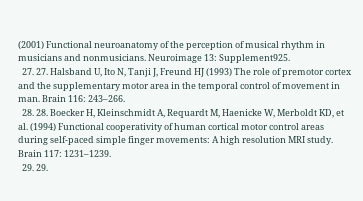(2001) Functional neuroanatomy of the perception of musical rhythm in musicians and nonmusicians. Neuroimage 13: Supplement925.
  27. 27. Halsband U, Ito N, Tanji J, Freund HJ (1993) The role of premotor cortex and the supplementary motor area in the temporal control of movement in man. Brain 116: 243–266.
  28. 28. Boecker H, Kleinschmidt A, Requardt M, Haenicke W, Merboldt KD, et al. (1994) Functional cooperativity of human cortical motor control areas during self-paced simple finger movements: A high resolution MRI study. Brain 117: 1231–1239.
  29. 29.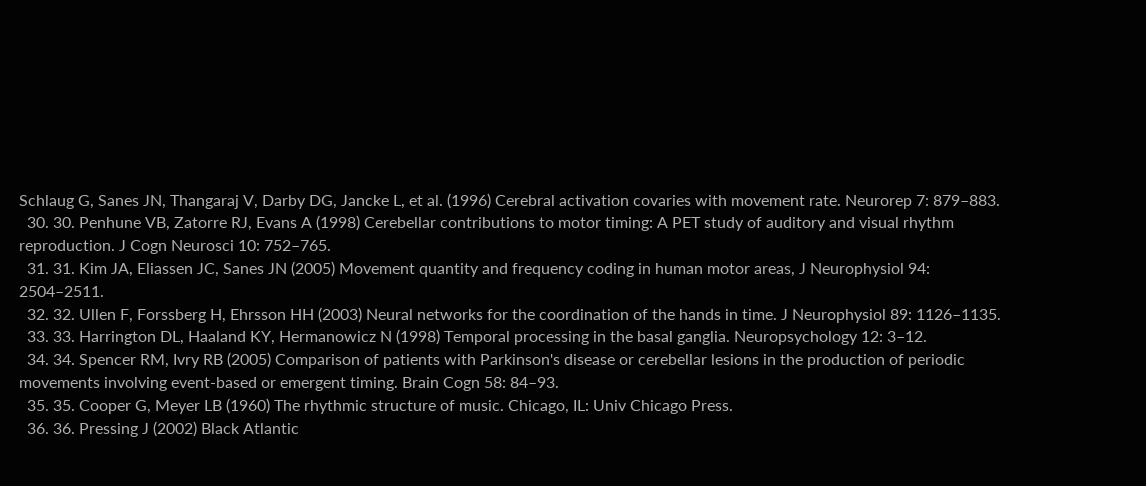Schlaug G, Sanes JN, Thangaraj V, Darby DG, Jancke L, et al. (1996) Cerebral activation covaries with movement rate. Neurorep 7: 879–883.
  30. 30. Penhune VB, Zatorre RJ, Evans A (1998) Cerebellar contributions to motor timing: A PET study of auditory and visual rhythm reproduction. J Cogn Neurosci 10: 752–765.
  31. 31. Kim JA, Eliassen JC, Sanes JN (2005) Movement quantity and frequency coding in human motor areas, J Neurophysiol 94: 2504–2511.
  32. 32. Ullen F, Forssberg H, Ehrsson HH (2003) Neural networks for the coordination of the hands in time. J Neurophysiol 89: 1126–1135.
  33. 33. Harrington DL, Haaland KY, Hermanowicz N (1998) Temporal processing in the basal ganglia. Neuropsychology 12: 3–12.
  34. 34. Spencer RM, Ivry RB (2005) Comparison of patients with Parkinson's disease or cerebellar lesions in the production of periodic movements involving event-based or emergent timing. Brain Cogn 58: 84–93.
  35. 35. Cooper G, Meyer LB (1960) The rhythmic structure of music. Chicago, IL: Univ Chicago Press.
  36. 36. Pressing J (2002) Black Atlantic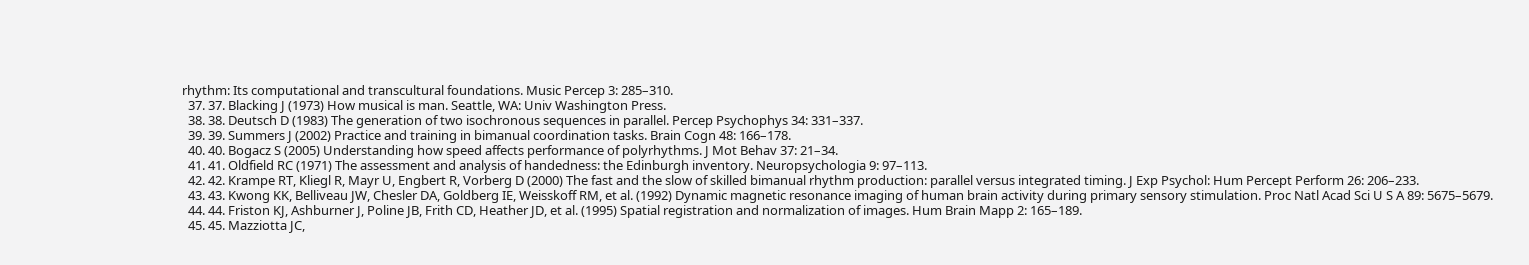rhythm: Its computational and transcultural foundations. Music Percep 3: 285–310.
  37. 37. Blacking J (1973) How musical is man. Seattle, WA: Univ Washington Press.
  38. 38. Deutsch D (1983) The generation of two isochronous sequences in parallel. Percep Psychophys 34: 331–337.
  39. 39. Summers J (2002) Practice and training in bimanual coordination tasks. Brain Cogn 48: 166–178.
  40. 40. Bogacz S (2005) Understanding how speed affects performance of polyrhythms. J Mot Behav 37: 21–34.
  41. 41. Oldfield RC (1971) The assessment and analysis of handedness: the Edinburgh inventory. Neuropsychologia 9: 97–113.
  42. 42. Krampe RT, Kliegl R, Mayr U, Engbert R, Vorberg D (2000) The fast and the slow of skilled bimanual rhythm production: parallel versus integrated timing. J Exp Psychol: Hum Percept Perform 26: 206–233.
  43. 43. Kwong KK, Belliveau JW, Chesler DA, Goldberg IE, Weisskoff RM, et al. (1992) Dynamic magnetic resonance imaging of human brain activity during primary sensory stimulation. Proc Natl Acad Sci U S A 89: 5675–5679.
  44. 44. Friston KJ, Ashburner J, Poline JB, Frith CD, Heather JD, et al. (1995) Spatial registration and normalization of images. Hum Brain Mapp 2: 165–189.
  45. 45. Mazziotta JC,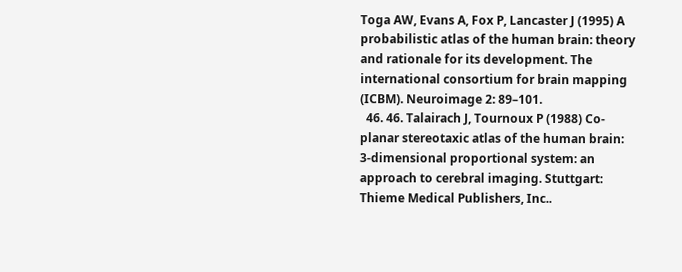Toga AW, Evans A, Fox P, Lancaster J (1995) A probabilistic atlas of the human brain: theory and rationale for its development. The international consortium for brain mapping (ICBM). Neuroimage 2: 89–101.
  46. 46. Talairach J, Tournoux P (1988) Co-planar stereotaxic atlas of the human brain: 3-dimensional proportional system: an approach to cerebral imaging. Stuttgart: Thieme Medical Publishers, Inc..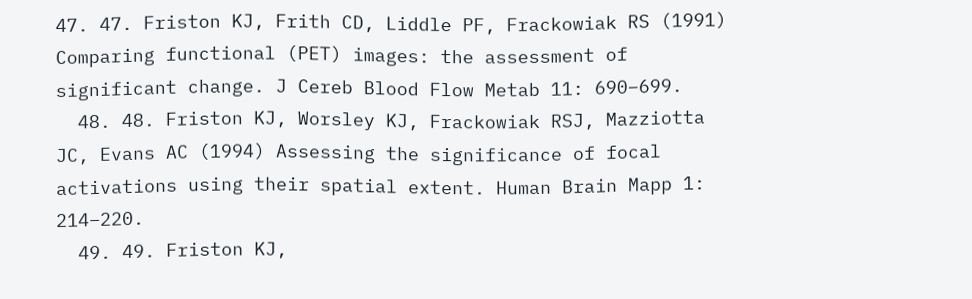47. 47. Friston KJ, Frith CD, Liddle PF, Frackowiak RS (1991) Comparing functional (PET) images: the assessment of significant change. J Cereb Blood Flow Metab 11: 690–699.
  48. 48. Friston KJ, Worsley KJ, Frackowiak RSJ, Mazziotta JC, Evans AC (1994) Assessing the significance of focal activations using their spatial extent. Human Brain Mapp 1: 214–220.
  49. 49. Friston KJ,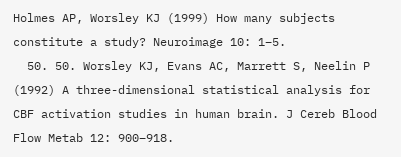Holmes AP, Worsley KJ (1999) How many subjects constitute a study? Neuroimage 10: 1–5.
  50. 50. Worsley KJ, Evans AC, Marrett S, Neelin P (1992) A three-dimensional statistical analysis for CBF activation studies in human brain. J Cereb Blood Flow Metab 12: 900–918.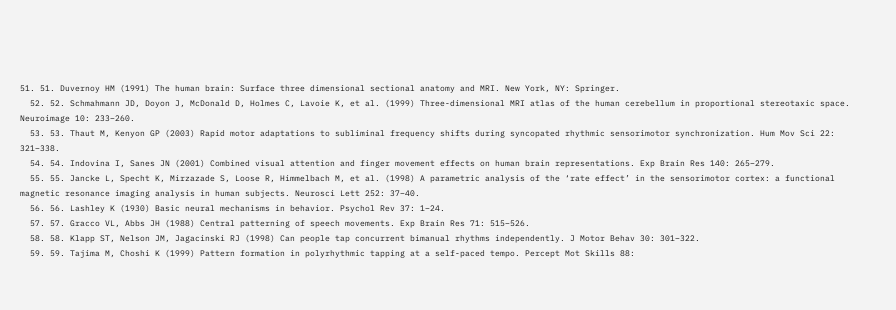51. 51. Duvernoy HM (1991) The human brain: Surface three dimensional sectional anatomy and MRI. New York, NY: Springer.
  52. 52. Schmahmann JD, Doyon J, McDonald D, Holmes C, Lavoie K, et al. (1999) Three-dimensional MRI atlas of the human cerebellum in proportional stereotaxic space. Neuroimage 10: 233–260.
  53. 53. Thaut M, Kenyon GP (2003) Rapid motor adaptations to subliminal frequency shifts during syncopated rhythmic sensorimotor synchronization. Hum Mov Sci 22: 321–338.
  54. 54. Indovina I, Sanes JN (2001) Combined visual attention and finger movement effects on human brain representations. Exp Brain Res 140: 265–279.
  55. 55. Jancke L, Specht K, Mirzazade S, Loose R, Himmelbach M, et al. (1998) A parametric analysis of the ‘rate effect’ in the sensorimotor cortex: a functional magnetic resonance imaging analysis in human subjects. Neurosci Lett 252: 37–40.
  56. 56. Lashley K (1930) Basic neural mechanisms in behavior. Psychol Rev 37: 1–24.
  57. 57. Gracco VL, Abbs JH (1988) Central patterning of speech movements. Exp Brain Res 71: 515–526.
  58. 58. Klapp ST, Nelson JM, Jagacinski RJ (1998) Can people tap concurrent bimanual rhythms independently. J Motor Behav 30: 301–322.
  59. 59. Tajima M, Choshi K (1999) Pattern formation in polyrhythmic tapping at a self-paced tempo. Percept Mot Skills 88: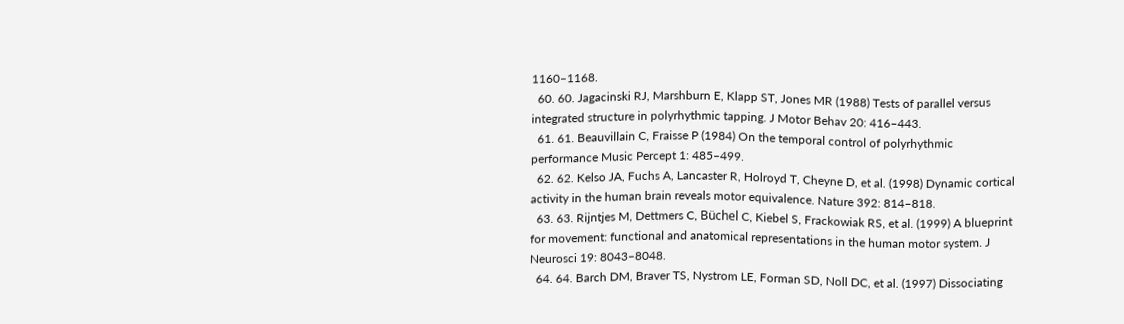1160–1168.
  60. 60. Jagacinski RJ, Marshburn E, Klapp ST, Jones MR (1988) Tests of parallel versus integrated structure in polyrhythmic tapping. J Motor Behav 20: 416–443.
  61. 61. Beauvillain C, Fraisse P (1984) On the temporal control of polyrhythmic performance Music Percept 1: 485–499.
  62. 62. Kelso JA, Fuchs A, Lancaster R, Holroyd T, Cheyne D, et al. (1998) Dynamic cortical activity in the human brain reveals motor equivalence. Nature 392: 814–818.
  63. 63. Rijntjes M, Dettmers C, Büchel C, Kiebel S, Frackowiak RS, et al. (1999) A blueprint for movement: functional and anatomical representations in the human motor system. J Neurosci 19: 8043–8048.
  64. 64. Barch DM, Braver TS, Nystrom LE, Forman SD, Noll DC, et al. (1997) Dissociating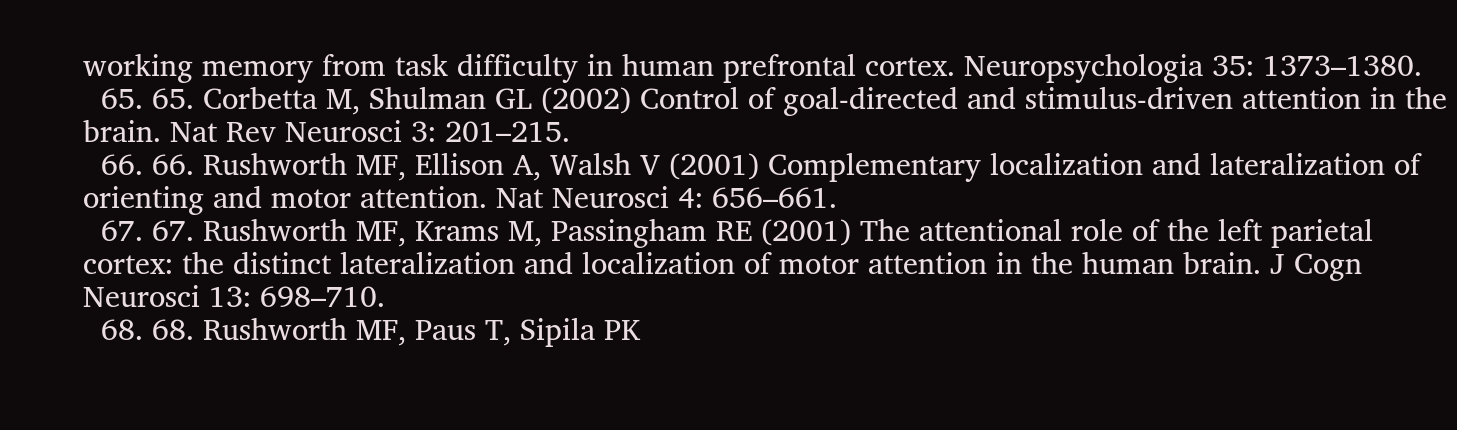working memory from task difficulty in human prefrontal cortex. Neuropsychologia 35: 1373–1380.
  65. 65. Corbetta M, Shulman GL (2002) Control of goal-directed and stimulus-driven attention in the brain. Nat Rev Neurosci 3: 201–215.
  66. 66. Rushworth MF, Ellison A, Walsh V (2001) Complementary localization and lateralization of orienting and motor attention. Nat Neurosci 4: 656–661.
  67. 67. Rushworth MF, Krams M, Passingham RE (2001) The attentional role of the left parietal cortex: the distinct lateralization and localization of motor attention in the human brain. J Cogn Neurosci 13: 698–710.
  68. 68. Rushworth MF, Paus T, Sipila PK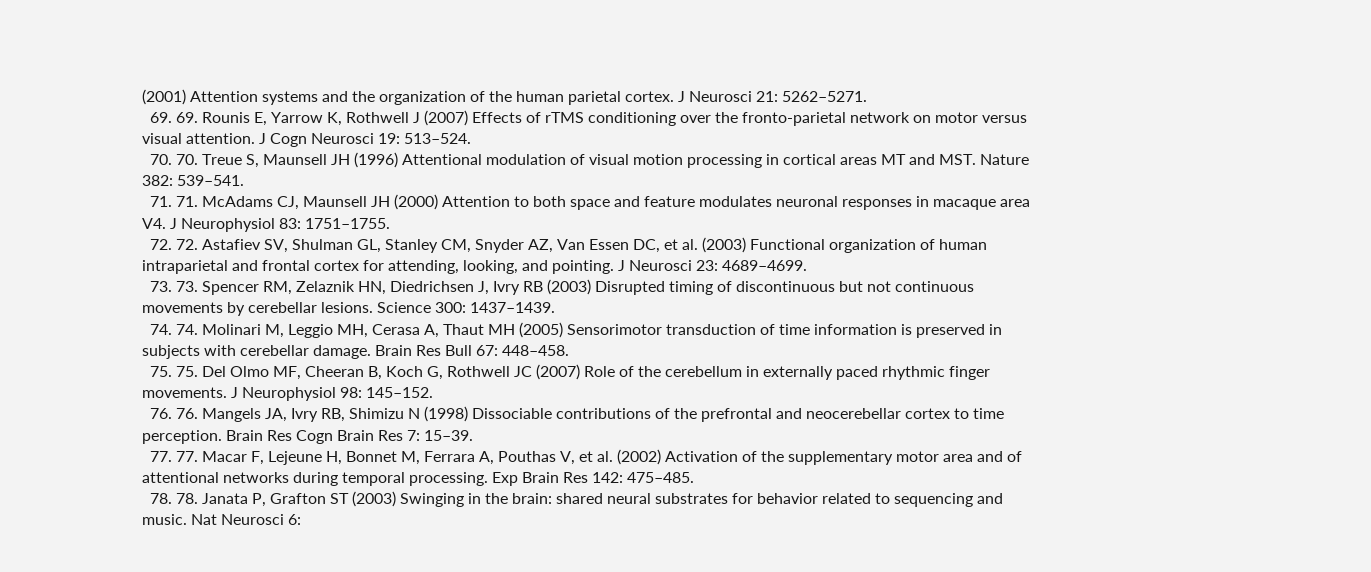(2001) Attention systems and the organization of the human parietal cortex. J Neurosci 21: 5262–5271.
  69. 69. Rounis E, Yarrow K, Rothwell J (2007) Effects of rTMS conditioning over the fronto-parietal network on motor versus visual attention. J Cogn Neurosci 19: 513–524.
  70. 70. Treue S, Maunsell JH (1996) Attentional modulation of visual motion processing in cortical areas MT and MST. Nature 382: 539–541.
  71. 71. McAdams CJ, Maunsell JH (2000) Attention to both space and feature modulates neuronal responses in macaque area V4. J Neurophysiol 83: 1751–1755.
  72. 72. Astafiev SV, Shulman GL, Stanley CM, Snyder AZ, Van Essen DC, et al. (2003) Functional organization of human intraparietal and frontal cortex for attending, looking, and pointing. J Neurosci 23: 4689–4699.
  73. 73. Spencer RM, Zelaznik HN, Diedrichsen J, Ivry RB (2003) Disrupted timing of discontinuous but not continuous movements by cerebellar lesions. Science 300: 1437–1439.
  74. 74. Molinari M, Leggio MH, Cerasa A, Thaut MH (2005) Sensorimotor transduction of time information is preserved in subjects with cerebellar damage. Brain Res Bull 67: 448–458.
  75. 75. Del Olmo MF, Cheeran B, Koch G, Rothwell JC (2007) Role of the cerebellum in externally paced rhythmic finger movements. J Neurophysiol 98: 145–152.
  76. 76. Mangels JA, Ivry RB, Shimizu N (1998) Dissociable contributions of the prefrontal and neocerebellar cortex to time perception. Brain Res Cogn Brain Res 7: 15–39.
  77. 77. Macar F, Lejeune H, Bonnet M, Ferrara A, Pouthas V, et al. (2002) Activation of the supplementary motor area and of attentional networks during temporal processing. Exp Brain Res 142: 475–485.
  78. 78. Janata P, Grafton ST (2003) Swinging in the brain: shared neural substrates for behavior related to sequencing and music. Nat Neurosci 6: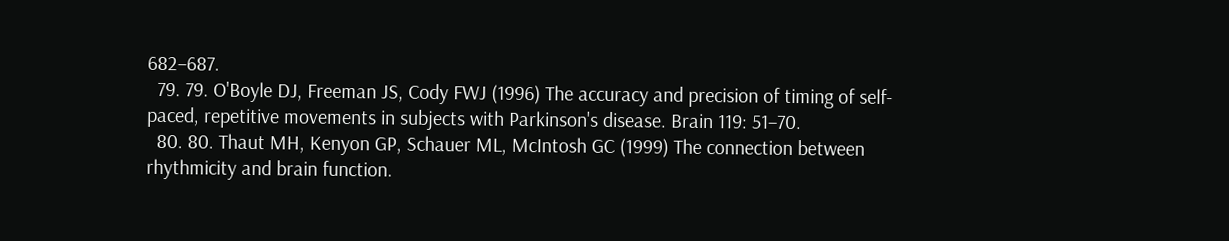682–687.
  79. 79. O'Boyle DJ, Freeman JS, Cody FWJ (1996) The accuracy and precision of timing of self-paced, repetitive movements in subjects with Parkinson's disease. Brain 119: 51–70.
  80. 80. Thaut MH, Kenyon GP, Schauer ML, McIntosh GC (1999) The connection between rhythmicity and brain function.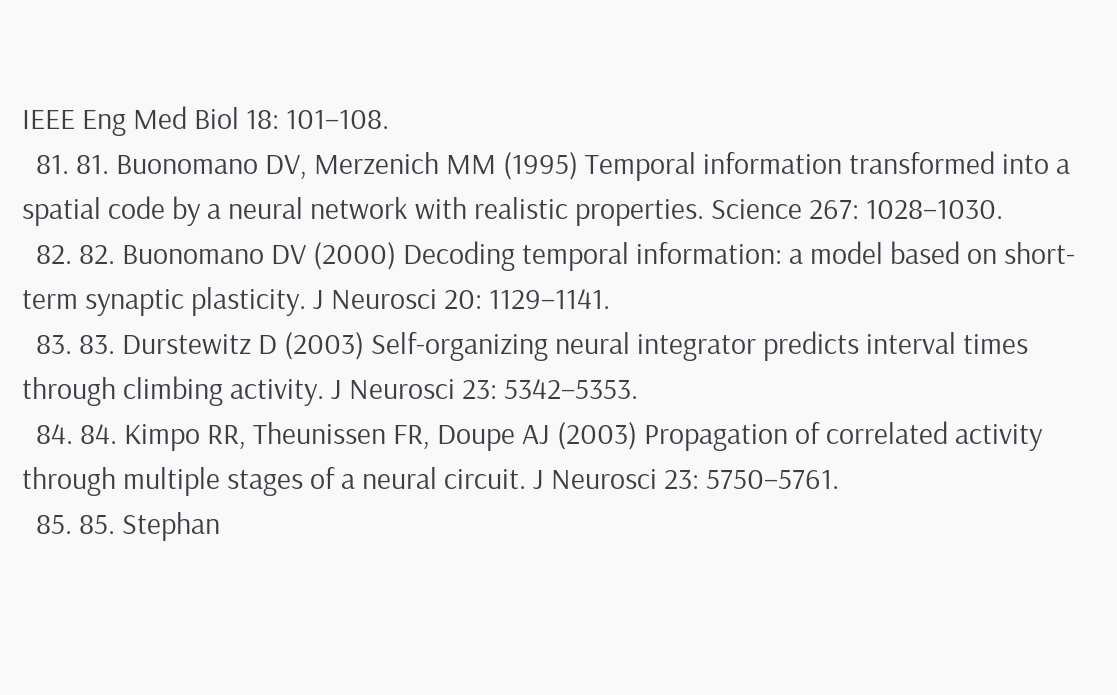IEEE Eng Med Biol 18: 101–108.
  81. 81. Buonomano DV, Merzenich MM (1995) Temporal information transformed into a spatial code by a neural network with realistic properties. Science 267: 1028–1030.
  82. 82. Buonomano DV (2000) Decoding temporal information: a model based on short-term synaptic plasticity. J Neurosci 20: 1129–1141.
  83. 83. Durstewitz D (2003) Self-organizing neural integrator predicts interval times through climbing activity. J Neurosci 23: 5342–5353.
  84. 84. Kimpo RR, Theunissen FR, Doupe AJ (2003) Propagation of correlated activity through multiple stages of a neural circuit. J Neurosci 23: 5750–5761.
  85. 85. Stephan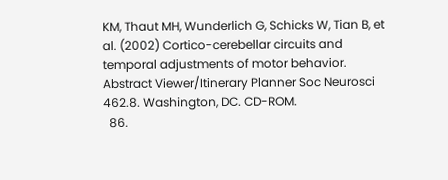KM, Thaut MH, Wunderlich G, Schicks W, Tian B, et al. (2002) Cortico-cerebellar circuits and temporal adjustments of motor behavior. Abstract Viewer/Itinerary Planner Soc Neurosci 462.8. Washington, DC. CD-ROM.
  86.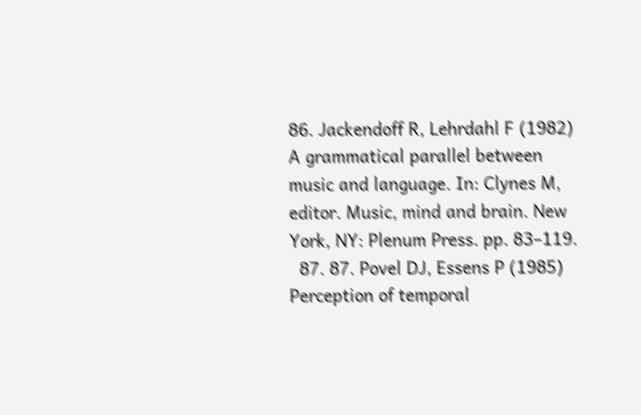86. Jackendoff R, Lehrdahl F (1982) A grammatical parallel between music and language. In: Clynes M, editor. Music, mind and brain. New York, NY: Plenum Press. pp. 83–119.
  87. 87. Povel DJ, Essens P (1985) Perception of temporal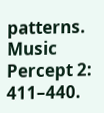patterns. Music Percept 2: 411–440.